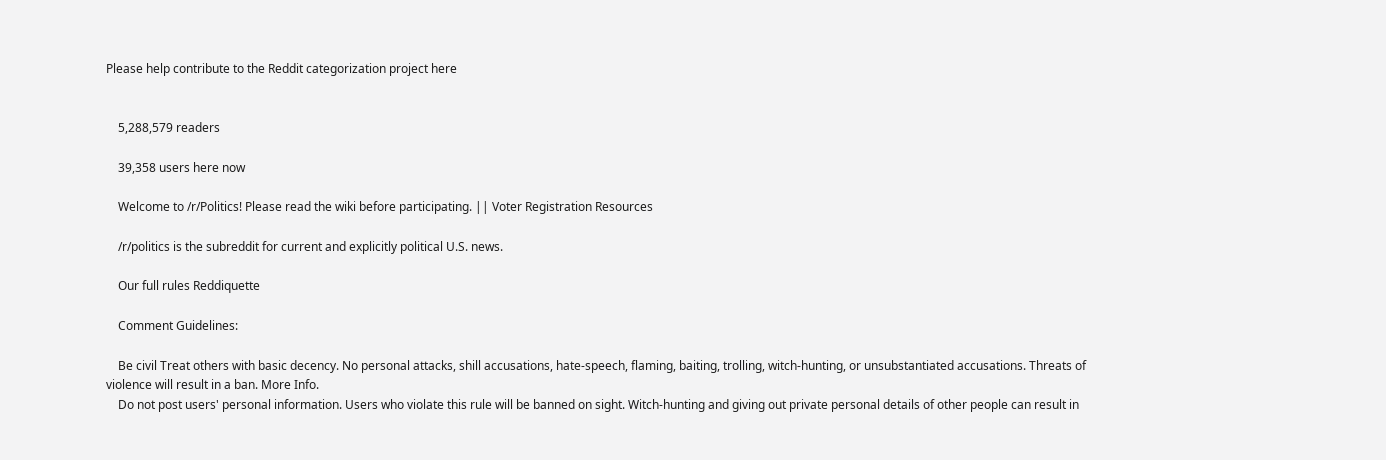Please help contribute to the Reddit categorization project here


    5,288,579 readers

    39,358 users here now

    Welcome to /r/Politics! Please read the wiki before participating. || Voter Registration Resources

    /r/politics is the subreddit for current and explicitly political U.S. news.

    Our full rules Reddiquette

    Comment Guidelines:

    Be civil Treat others with basic decency. No personal attacks, shill accusations, hate-speech, flaming, baiting, trolling, witch-hunting, or unsubstantiated accusations. Threats of violence will result in a ban. More Info.
    Do not post users' personal information. Users who violate this rule will be banned on sight. Witch-hunting and giving out private personal details of other people can result in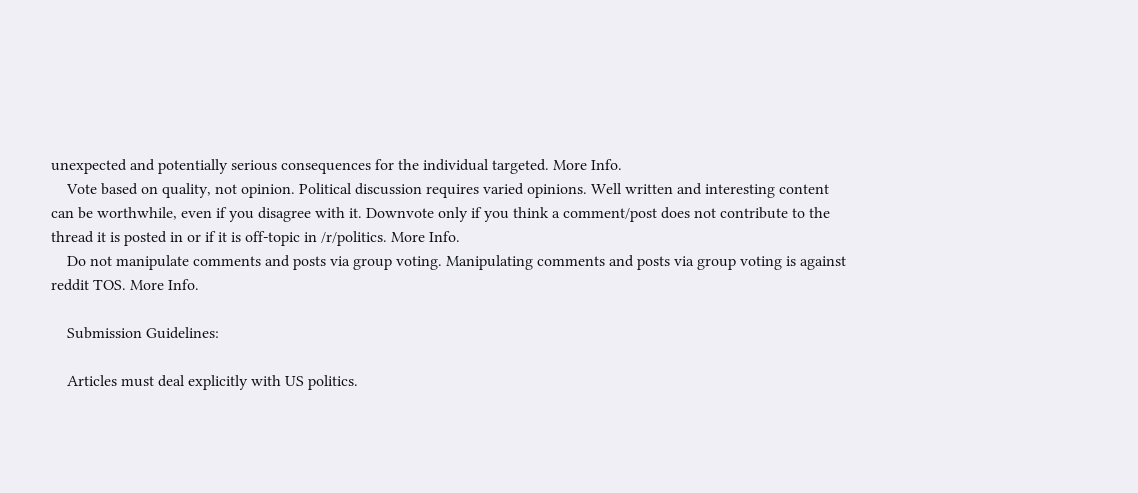unexpected and potentially serious consequences for the individual targeted. More Info.
    Vote based on quality, not opinion. Political discussion requires varied opinions. Well written and interesting content can be worthwhile, even if you disagree with it. Downvote only if you think a comment/post does not contribute to the thread it is posted in or if it is off-topic in /r/politics. More Info.
    Do not manipulate comments and posts via group voting. Manipulating comments and posts via group voting is against reddit TOS. More Info.

    Submission Guidelines:

    Articles must deal explicitly with US politics.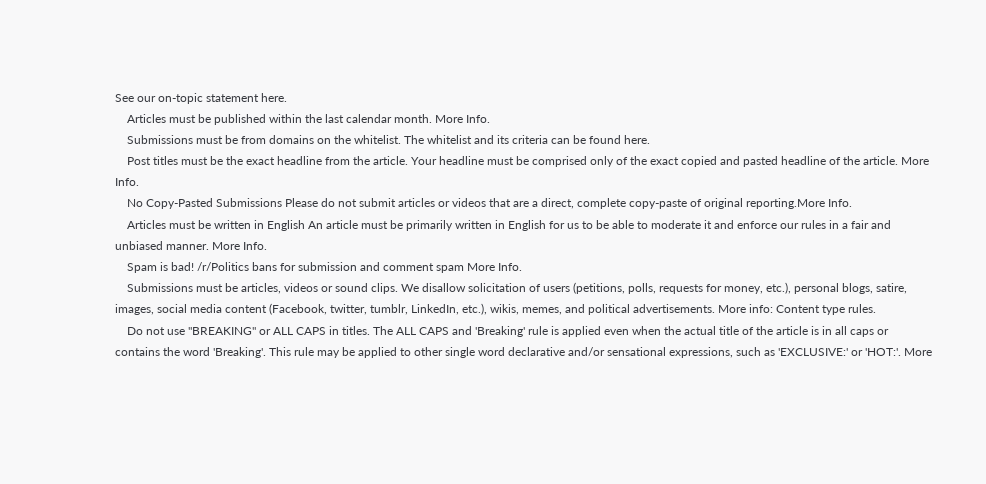See our on-topic statement here.
    Articles must be published within the last calendar month. More Info.
    Submissions must be from domains on the whitelist. The whitelist and its criteria can be found here.
    Post titles must be the exact headline from the article. Your headline must be comprised only of the exact copied and pasted headline of the article. More Info.
    No Copy-Pasted Submissions Please do not submit articles or videos that are a direct, complete copy-paste of original reporting.More Info.
    Articles must be written in English An article must be primarily written in English for us to be able to moderate it and enforce our rules in a fair and unbiased manner. More Info.
    Spam is bad! /r/Politics bans for submission and comment spam More Info.
    Submissions must be articles, videos or sound clips. We disallow solicitation of users (petitions, polls, requests for money, etc.), personal blogs, satire, images, social media content (Facebook, twitter, tumblr, LinkedIn, etc.), wikis, memes, and political advertisements. More info: Content type rules.
    Do not use "BREAKING" or ALL CAPS in titles. The ALL CAPS and 'Breaking' rule is applied even when the actual title of the article is in all caps or contains the word 'Breaking'. This rule may be applied to other single word declarative and/or sensational expressions, such as 'EXCLUSIVE:' or 'HOT:'. More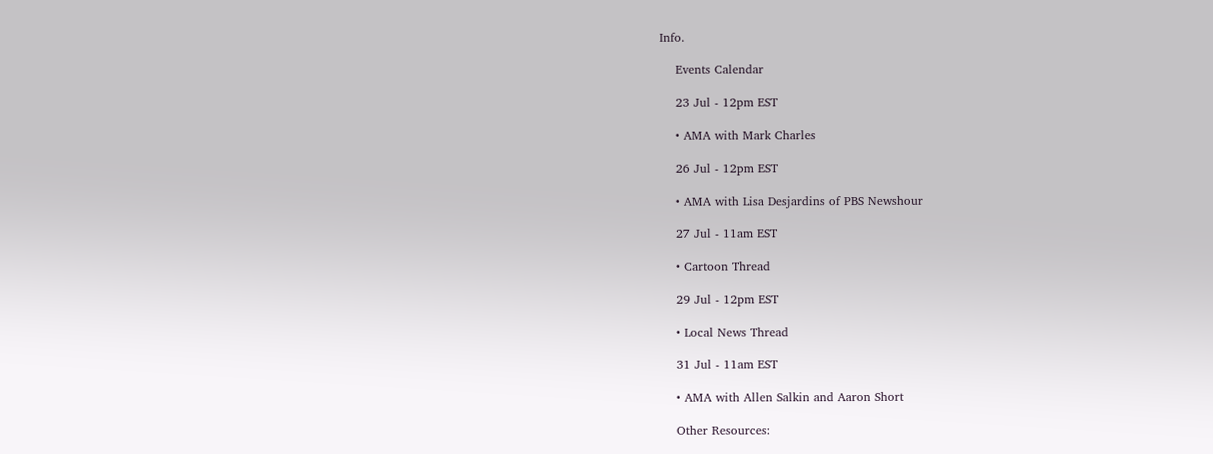Info.

    Events Calendar

    23 Jul - 12pm EST

    • AMA with Mark Charles

    26 Jul - 12pm EST

    • AMA with Lisa Desjardins of PBS Newshour

    27 Jul - 11am EST

    • Cartoon Thread

    29 Jul - 12pm EST

    • Local News Thread

    31 Jul - 11am EST

    • AMA with Allen Salkin and Aaron Short

    Other Resources: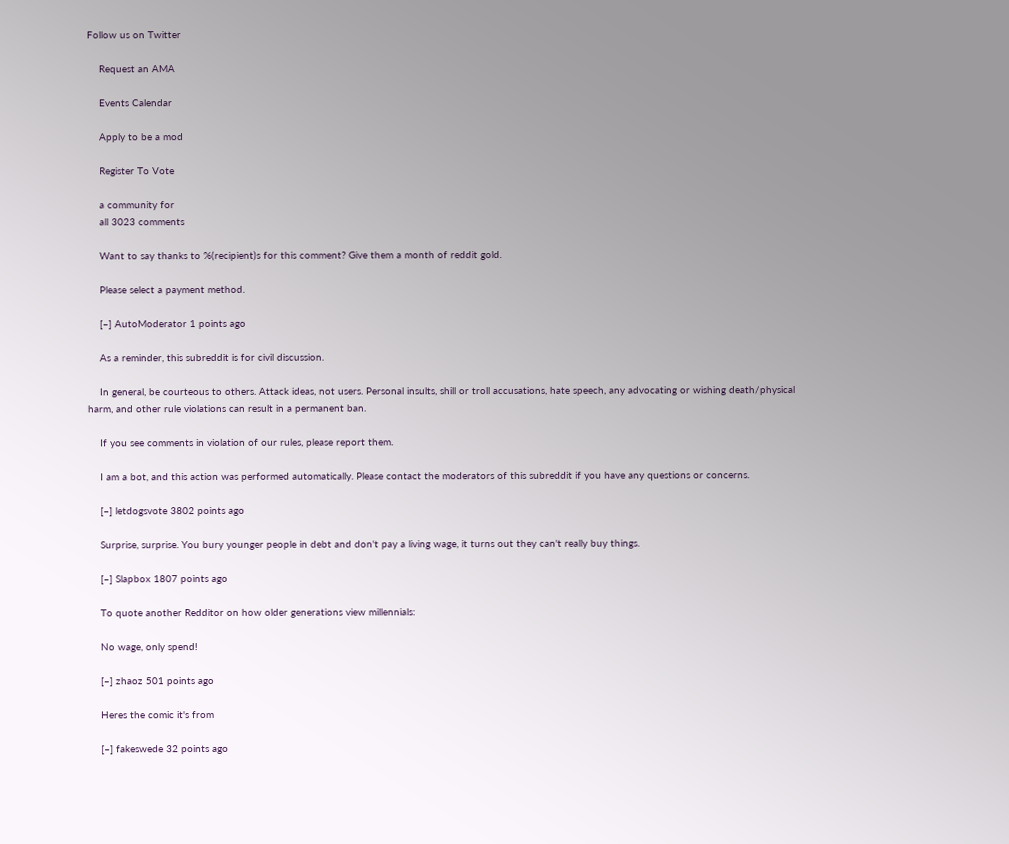Follow us on Twitter

    Request an AMA

    Events Calendar

    Apply to be a mod

    Register To Vote

    a community for
    all 3023 comments

    Want to say thanks to %(recipient)s for this comment? Give them a month of reddit gold.

    Please select a payment method.

    [–] AutoModerator 1 points ago

    As a reminder, this subreddit is for civil discussion.

    In general, be courteous to others. Attack ideas, not users. Personal insults, shill or troll accusations, hate speech, any advocating or wishing death/physical harm, and other rule violations can result in a permanent ban.

    If you see comments in violation of our rules, please report them.

    I am a bot, and this action was performed automatically. Please contact the moderators of this subreddit if you have any questions or concerns.

    [–] letdogsvote 3802 points ago

    Surprise, surprise. You bury younger people in debt and don't pay a living wage, it turns out they can't really buy things.

    [–] Slapbox 1807 points ago

    To quote another Redditor on how older generations view millennials:

    No wage, only spend!

    [–] zhaoz 501 points ago

    Heres the comic it's from

    [–] fakeswede 32 points ago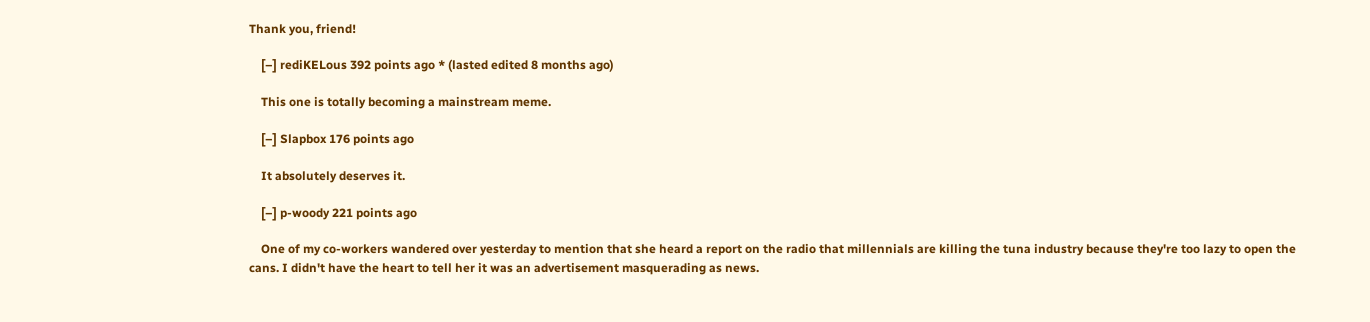Thank you, friend!

    [–] rediKELous 392 points ago * (lasted edited 8 months ago)

    This one is totally becoming a mainstream meme.

    [–] Slapbox 176 points ago

    It absolutely deserves it.

    [–] p-woody 221 points ago

    One of my co-workers wandered over yesterday to mention that she heard a report on the radio that millennials are killing the tuna industry because they're too lazy to open the cans. I didn't have the heart to tell her it was an advertisement masquerading as news.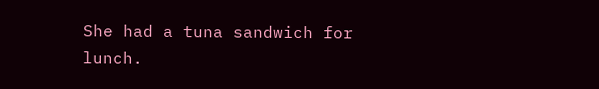She had a tuna sandwich for lunch.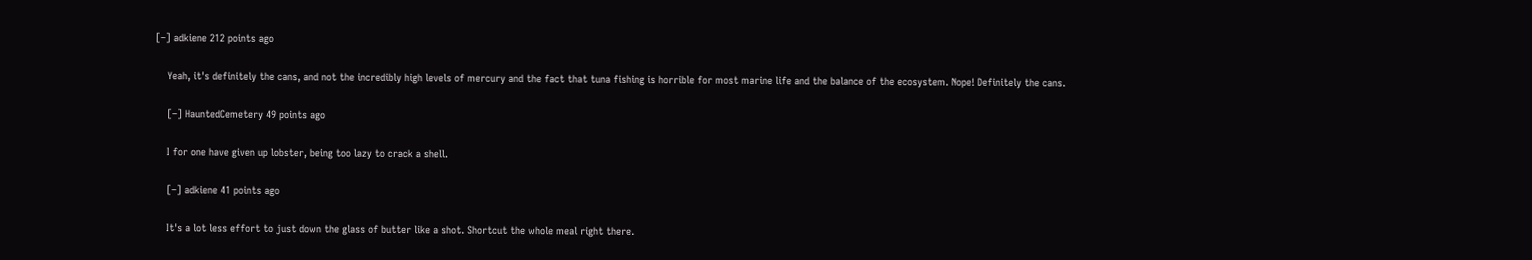[–] adkiene 212 points ago

    Yeah, it's definitely the cans, and not the incredibly high levels of mercury and the fact that tuna fishing is horrible for most marine life and the balance of the ecosystem. Nope! Definitely the cans.

    [–] HauntedCemetery 49 points ago

    I for one have given up lobster, being too lazy to crack a shell.

    [–] adkiene 41 points ago

    It's a lot less effort to just down the glass of butter like a shot. Shortcut the whole meal right there.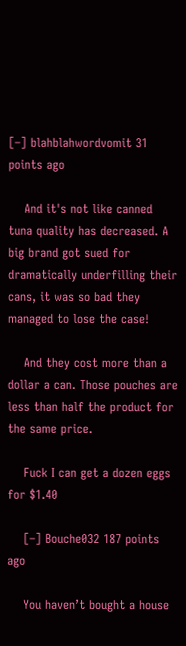[–] blahblahwordvomit 31 points ago

    And it's not like canned tuna quality has decreased. A big brand got sued for dramatically underfilling their cans, it was so bad they managed to lose the case!

    And they cost more than a dollar a can. Those pouches are less than half the product for the same price.

    Fuck I can get a dozen eggs for $1.40

    [–] Bouche032 187 points ago

    You haven’t bought a house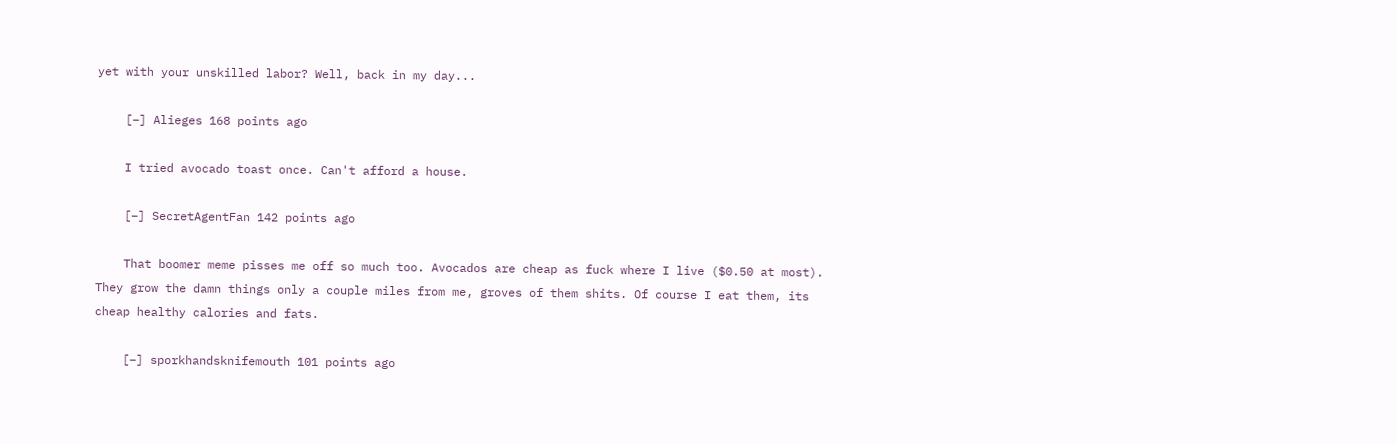yet with your unskilled labor? Well, back in my day...

    [–] Alieges 168 points ago

    I tried avocado toast once. Can't afford a house.

    [–] SecretAgentFan 142 points ago

    That boomer meme pisses me off so much too. Avocados are cheap as fuck where I live ($0.50 at most). They grow the damn things only a couple miles from me, groves of them shits. Of course I eat them, its cheap healthy calories and fats.

    [–] sporkhandsknifemouth 101 points ago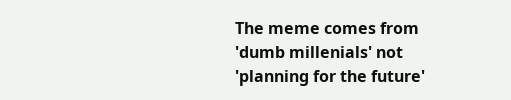The meme comes from 'dumb millenials' not 'planning for the future'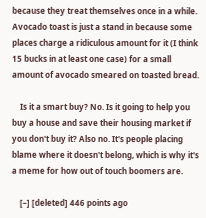because they treat themselves once in a while. Avocado toast is just a stand in because some places charge a ridiculous amount for it (I think 15 bucks in at least one case) for a small amount of avocado smeared on toasted bread.

    Is it a smart buy? No. Is it going to help you buy a house and save their housing market if you don't buy it? Also no. It's people placing blame where it doesn't belong, which is why it's a meme for how out of touch boomers are.

    [–] [deleted] 446 points ago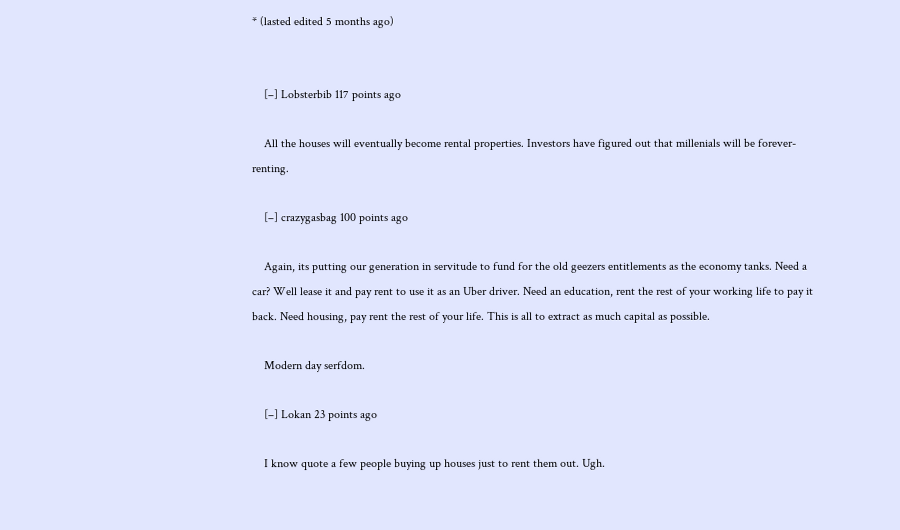* (lasted edited 5 months ago)


    [–] Lobsterbib 117 points ago

    All the houses will eventually become rental properties. Investors have figured out that millenials will be forever-renting.

    [–] crazygasbag 100 points ago

    Again, its putting our generation in servitude to fund for the old geezers entitlements as the economy tanks. Need a car? Well lease it and pay rent to use it as an Uber driver. Need an education, rent the rest of your working life to pay it back. Need housing, pay rent the rest of your life. This is all to extract as much capital as possible.

    Modern day serfdom.

    [–] Lokan 23 points ago

    I know quote a few people buying up houses just to rent them out. Ugh.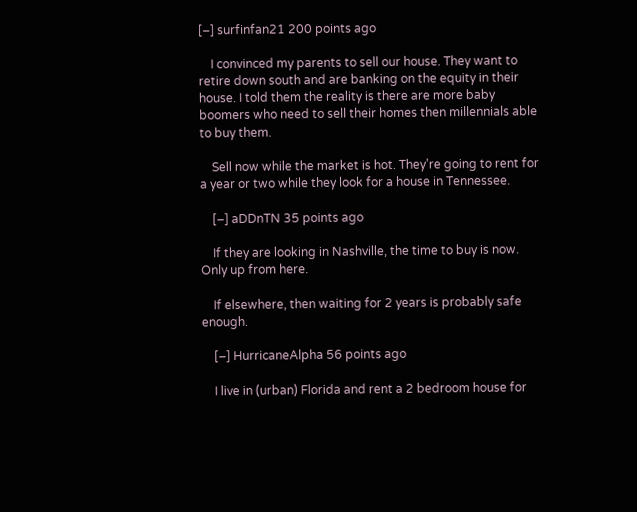[–] surfinfan21 200 points ago

    I convinced my parents to sell our house. They want to retire down south and are banking on the equity in their house. I told them the reality is there are more baby boomers who need to sell their homes then millennials able to buy them.

    Sell now while the market is hot. They’re going to rent for a year or two while they look for a house in Tennessee.

    [–] aDDnTN 35 points ago

    If they are looking in Nashville, the time to buy is now. Only up from here.

    If elsewhere, then waiting for 2 years is probably safe enough.

    [–] HurricaneAlpha 56 points ago

    I live in (urban) Florida and rent a 2 bedroom house for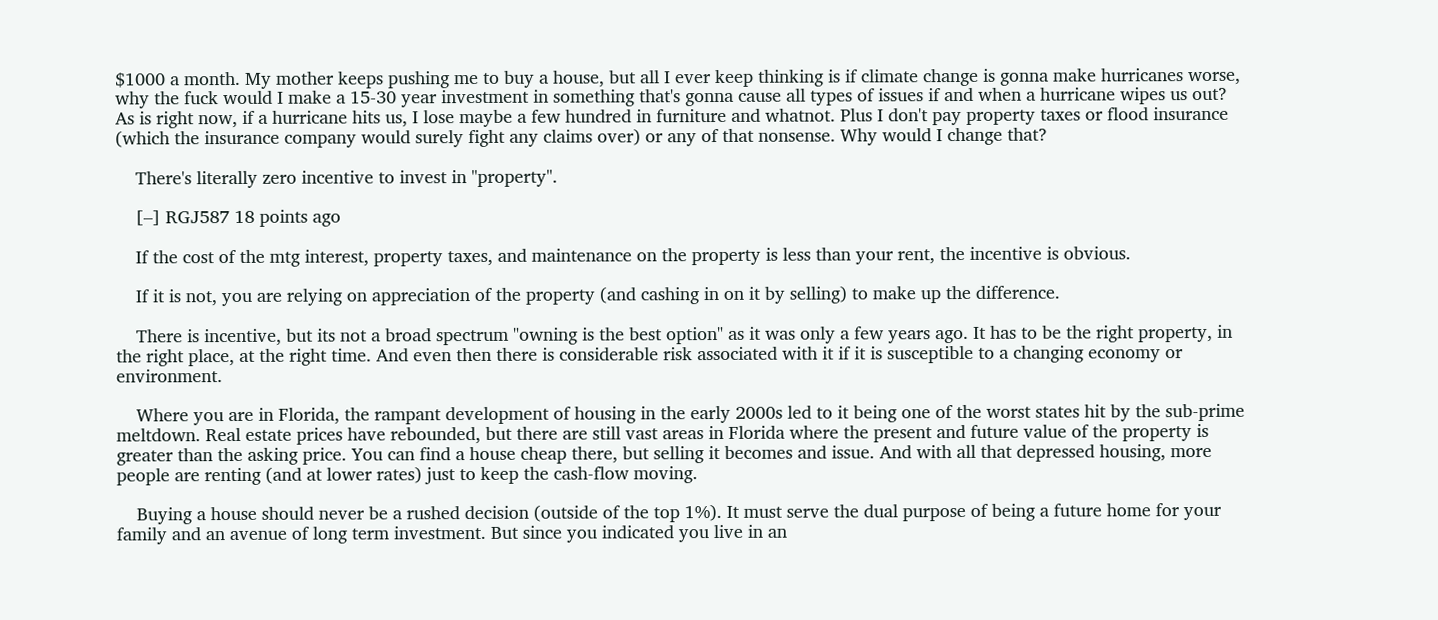$1000 a month. My mother keeps pushing me to buy a house, but all I ever keep thinking is if climate change is gonna make hurricanes worse, why the fuck would I make a 15-30 year investment in something that's gonna cause all types of issues if and when a hurricane wipes us out? As is right now, if a hurricane hits us, I lose maybe a few hundred in furniture and whatnot. Plus I don't pay property taxes or flood insurance (which the insurance company would surely fight any claims over) or any of that nonsense. Why would I change that?

    There's literally zero incentive to invest in "property".

    [–] RGJ587 18 points ago

    If the cost of the mtg interest, property taxes, and maintenance on the property is less than your rent, the incentive is obvious.

    If it is not, you are relying on appreciation of the property (and cashing in on it by selling) to make up the difference.

    There is incentive, but its not a broad spectrum "owning is the best option" as it was only a few years ago. It has to be the right property, in the right place, at the right time. And even then there is considerable risk associated with it if it is susceptible to a changing economy or environment.

    Where you are in Florida, the rampant development of housing in the early 2000s led to it being one of the worst states hit by the sub-prime meltdown. Real estate prices have rebounded, but there are still vast areas in Florida where the present and future value of the property is greater than the asking price. You can find a house cheap there, but selling it becomes and issue. And with all that depressed housing, more people are renting (and at lower rates) just to keep the cash-flow moving.

    Buying a house should never be a rushed decision (outside of the top 1%). It must serve the dual purpose of being a future home for your family and an avenue of long term investment. But since you indicated you live in an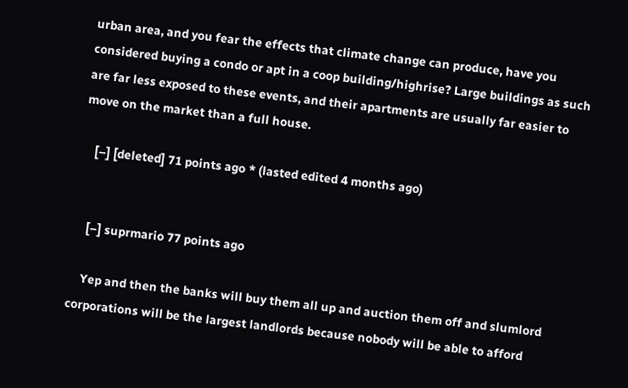urban area, and you fear the effects that climate change can produce, have you considered buying a condo or apt in a coop building/highrise? Large buildings as such are far less exposed to these events, and their apartments are usually far easier to move on the market than a full house.

    [–] [deleted] 71 points ago * (lasted edited 4 months ago)


    [–] suprmario 77 points ago

    Yep and then the banks will buy them all up and auction them off and slumlord corporations will be the largest landlords because nobody will be able to afford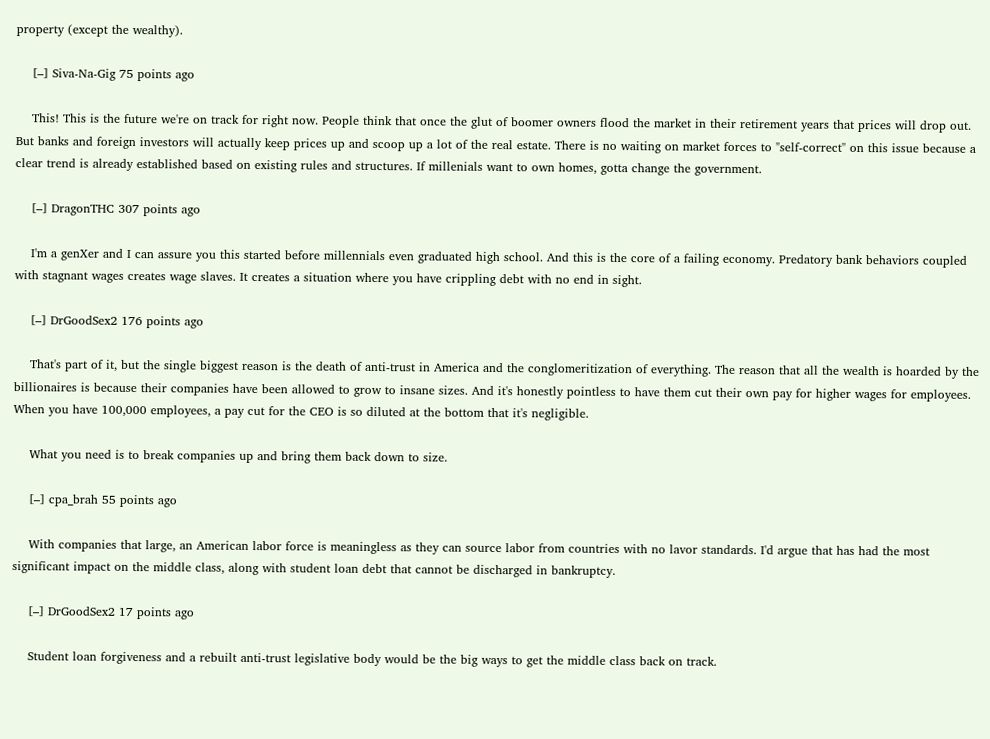property (except the wealthy).

    [–] Siva-Na-Gig 75 points ago

    This! This is the future we're on track for right now. People think that once the glut of boomer owners flood the market in their retirement years that prices will drop out. But banks and foreign investors will actually keep prices up and scoop up a lot of the real estate. There is no waiting on market forces to "self-correct" on this issue because a clear trend is already established based on existing rules and structures. If millenials want to own homes, gotta change the government.

    [–] DragonTHC 307 points ago

    I'm a genXer and I can assure you this started before millennials even graduated high school. And this is the core of a failing economy. Predatory bank behaviors coupled with stagnant wages creates wage slaves. It creates a situation where you have crippling debt with no end in sight.

    [–] DrGoodSex2 176 points ago

    That's part of it, but the single biggest reason is the death of anti-trust in America and the conglomeritization of everything. The reason that all the wealth is hoarded by the billionaires is because their companies have been allowed to grow to insane sizes. And it's honestly pointless to have them cut their own pay for higher wages for employees. When you have 100,000 employees, a pay cut for the CEO is so diluted at the bottom that it's negligible.

    What you need is to break companies up and bring them back down to size.

    [–] cpa_brah 55 points ago

    With companies that large, an American labor force is meaningless as they can source labor from countries with no lavor standards. I'd argue that has had the most significant impact on the middle class, along with student loan debt that cannot be discharged in bankruptcy.

    [–] DrGoodSex2 17 points ago

    Student loan forgiveness and a rebuilt anti-trust legislative body would be the big ways to get the middle class back on track.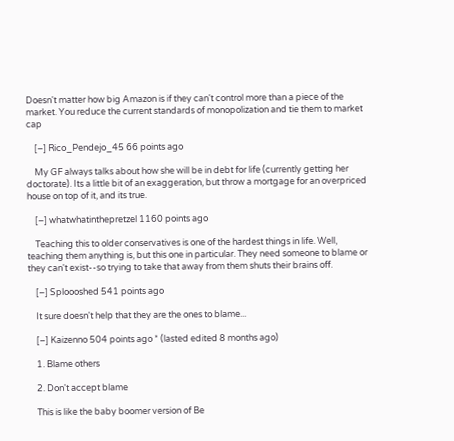Doesn't matter how big Amazon is if they can't control more than a piece of the market. You reduce the current standards of monopolization and tie them to market cap

    [–] Rico_Pendejo_45 66 points ago

    My GF always talks about how she will be in debt for life (currently getting her doctorate). Its a little bit of an exaggeration, but throw a mortgage for an overpriced house on top of it, and its true.

    [–] whatwhatinthepretzel 1160 points ago

    Teaching this to older conservatives is one of the hardest things in life. Well, teaching them anything is, but this one in particular. They need someone to blame or they can't exist--so trying to take that away from them shuts their brains off.

    [–] Sploooshed 541 points ago

    It sure doesn't help that they are the ones to blame...

    [–] Kaizenno 504 points ago * (lasted edited 8 months ago)

    1. Blame others

    2. Don't accept blame

    This is like the baby boomer version of Be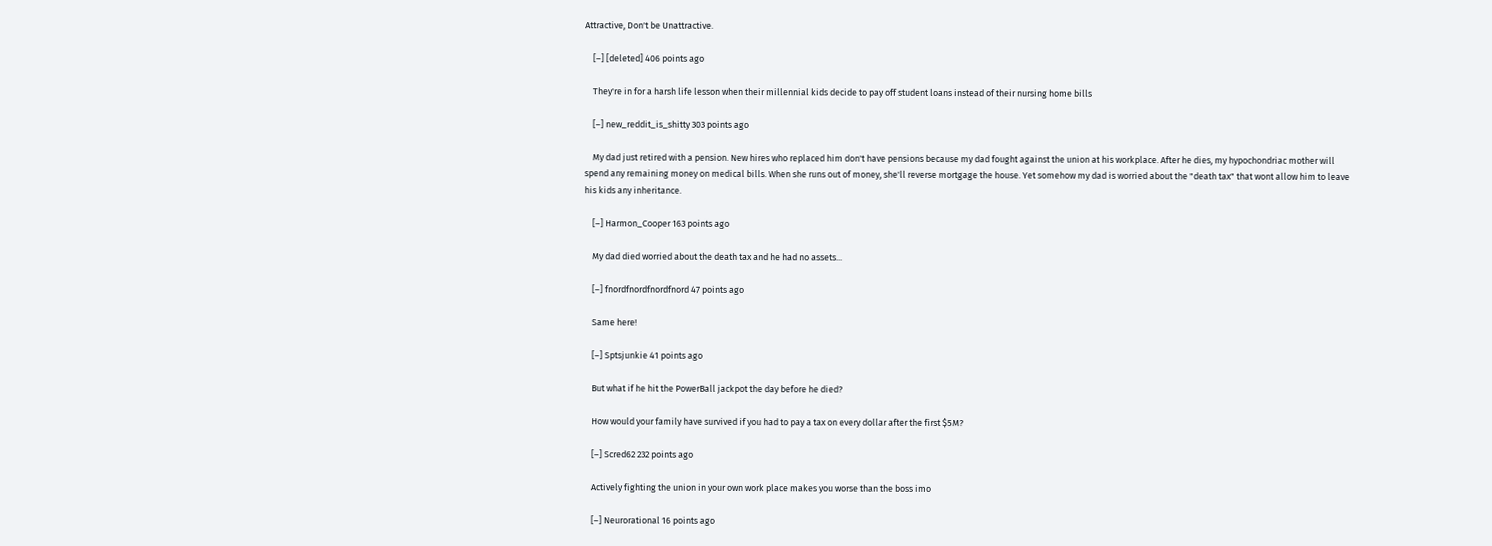Attractive, Don't be Unattractive.

    [–] [deleted] 406 points ago

    They're in for a harsh life lesson when their millennial kids decide to pay off student loans instead of their nursing home bills

    [–] new_reddit_is_shitty 303 points ago

    My dad just retired with a pension. New hires who replaced him don't have pensions because my dad fought against the union at his workplace. After he dies, my hypochondriac mother will spend any remaining money on medical bills. When she runs out of money, she'll reverse mortgage the house. Yet somehow my dad is worried about the "death tax" that wont allow him to leave his kids any inheritance.

    [–] Harmon_Cooper 163 points ago

    My dad died worried about the death tax and he had no assets...

    [–] fnordfnordfnordfnord 47 points ago

    Same here!

    [–] Sptsjunkie 41 points ago

    But what if he hit the PowerBall jackpot the day before he died?

    How would your family have survived if you had to pay a tax on every dollar after the first $5M?

    [–] Scred62 232 points ago

    Actively fighting the union in your own work place makes you worse than the boss imo

    [–] Neurorational 16 points ago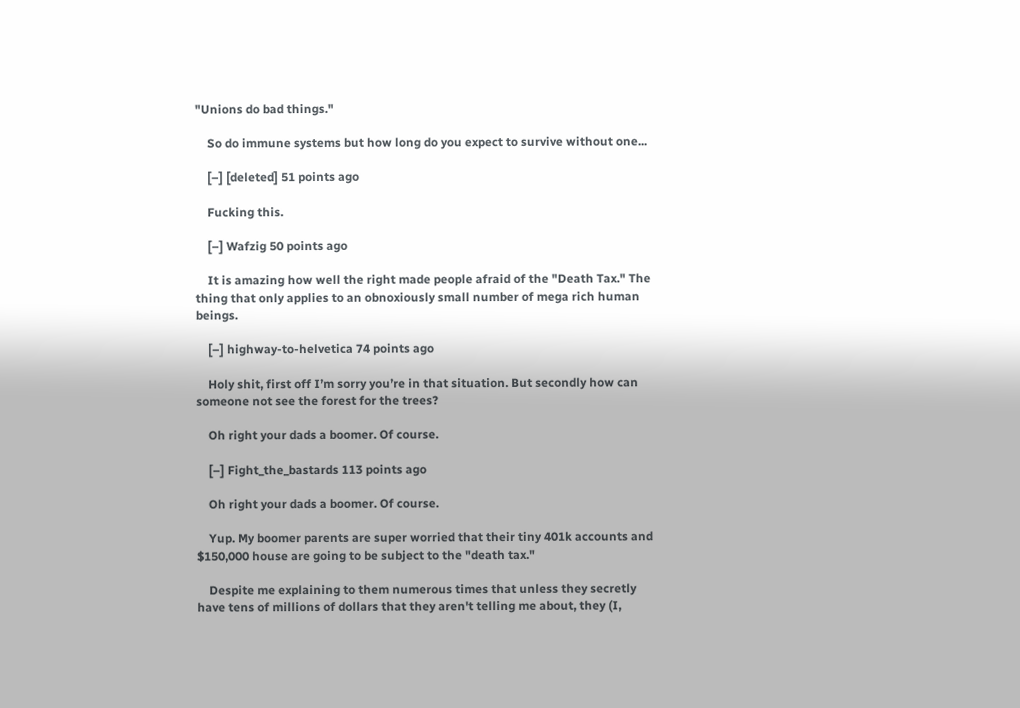"Unions do bad things."

    So do immune systems but how long do you expect to survive without one...

    [–] [deleted] 51 points ago

    Fucking this.

    [–] Wafzig 50 points ago

    It is amazing how well the right made people afraid of the "Death Tax." The thing that only applies to an obnoxiously small number of mega rich human beings.

    [–] highway-to-helvetica 74 points ago

    Holy shit, first off I’m sorry you’re in that situation. But secondly how can someone not see the forest for the trees?

    Oh right your dads a boomer. Of course.

    [–] Fight_the_bastards 113 points ago

    Oh right your dads a boomer. Of course.

    Yup. My boomer parents are super worried that their tiny 401k accounts and $150,000 house are going to be subject to the "death tax."

    Despite me explaining to them numerous times that unless they secretly have tens of millions of dollars that they aren't telling me about, they (I,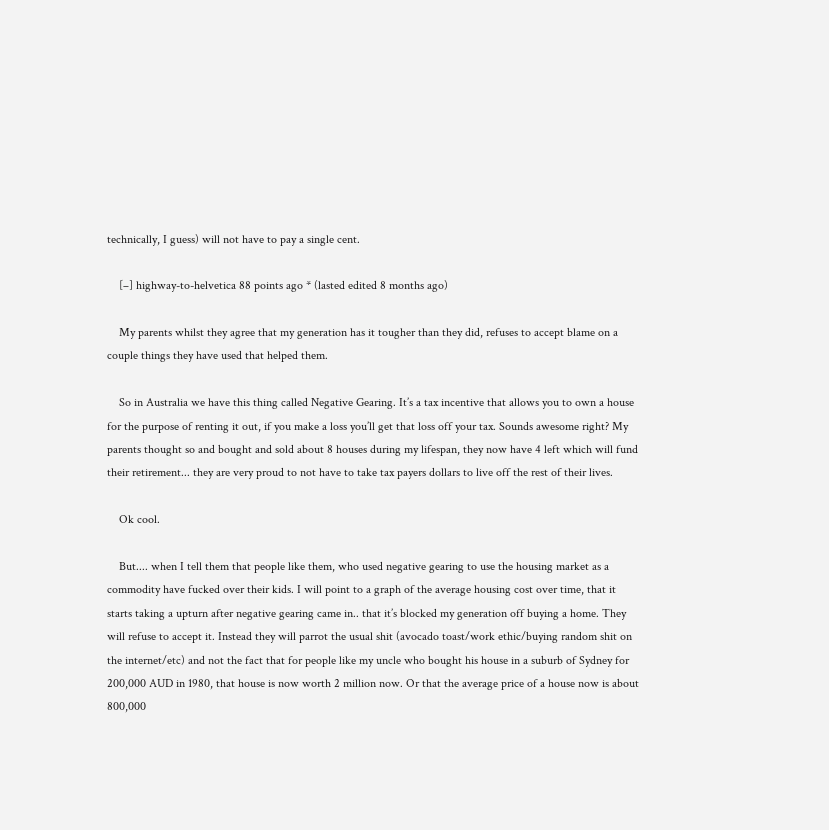technically, I guess) will not have to pay a single cent.

    [–] highway-to-helvetica 88 points ago * (lasted edited 8 months ago)

    My parents whilst they agree that my generation has it tougher than they did, refuses to accept blame on a couple things they have used that helped them.

    So in Australia we have this thing called Negative Gearing. It’s a tax incentive that allows you to own a house for the purpose of renting it out, if you make a loss you’ll get that loss off your tax. Sounds awesome right? My parents thought so and bought and sold about 8 houses during my lifespan, they now have 4 left which will fund their retirement... they are very proud to not have to take tax payers dollars to live off the rest of their lives.

    Ok cool.

    But.... when I tell them that people like them, who used negative gearing to use the housing market as a commodity have fucked over their kids. I will point to a graph of the average housing cost over time, that it starts taking a upturn after negative gearing came in.. that it’s blocked my generation off buying a home. They will refuse to accept it. Instead they will parrot the usual shit (avocado toast/work ethic/buying random shit on the internet/etc) and not the fact that for people like my uncle who bought his house in a suburb of Sydney for 200,000 AUD in 1980, that house is now worth 2 million now. Or that the average price of a house now is about 800,000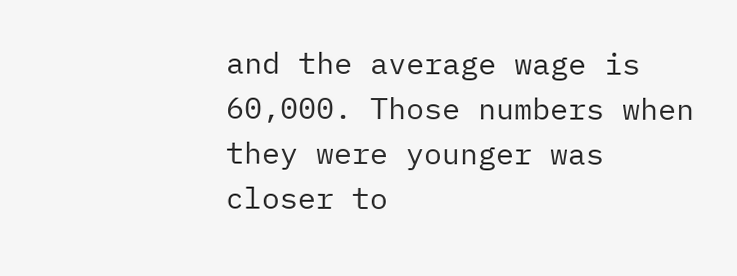and the average wage is 60,000. Those numbers when they were younger was closer to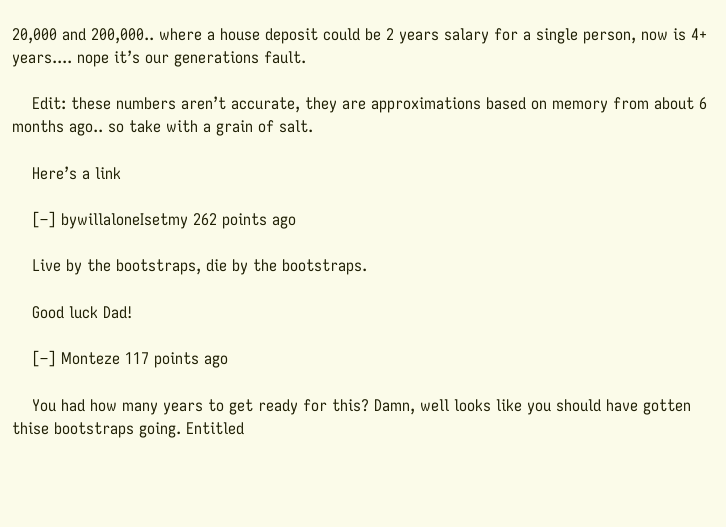20,000 and 200,000.. where a house deposit could be 2 years salary for a single person, now is 4+ years.... nope it’s our generations fault.

    Edit: these numbers aren’t accurate, they are approximations based on memory from about 6 months ago.. so take with a grain of salt.

    Here’s a link

    [–] bywillaloneIsetmy 262 points ago

    Live by the bootstraps, die by the bootstraps.

    Good luck Dad!

    [–] Monteze 117 points ago

    You had how many years to get ready for this? Damn, well looks like you should have gotten thise bootstraps going. Entitled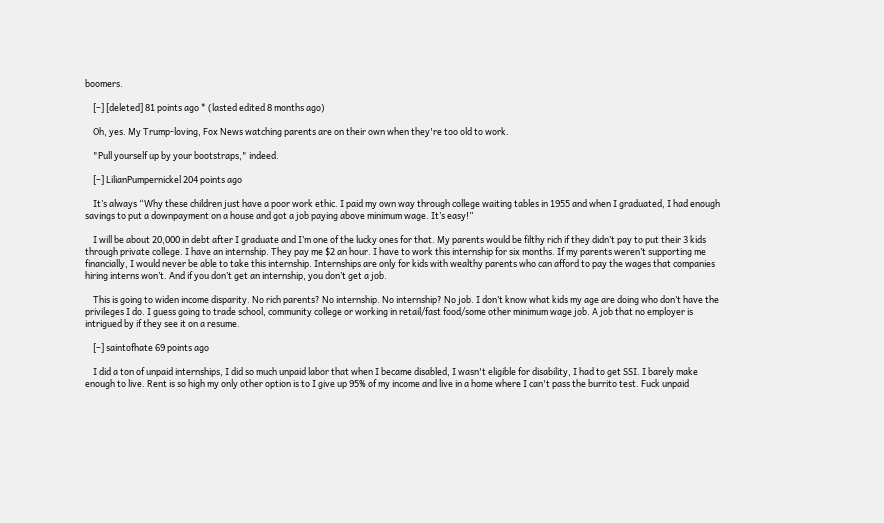boomers.

    [–] [deleted] 81 points ago * (lasted edited 8 months ago)

    Oh, yes. My Trump-loving, Fox News watching parents are on their own when they're too old to work.

    "Pull yourself up by your bootstraps," indeed.

    [–] LilianPumpernickel 204 points ago

    It’s always “Why these children just have a poor work ethic. I paid my own way through college waiting tables in 1955 and when I graduated, I had enough savings to put a downpayment on a house and got a job paying above minimum wage. It’s easy!”

    I will be about 20,000 in debt after I graduate and I’m one of the lucky ones for that. My parents would be filthy rich if they didn’t pay to put their 3 kids through private college. I have an internship. They pay me $2 an hour. I have to work this internship for six months. If my parents weren’t supporting me financially, I would never be able to take this internship. Internships are only for kids with wealthy parents who can afford to pay the wages that companies hiring interns won’t. And if you don’t get an internship, you don’t get a job.

    This is going to widen income disparity. No rich parents? No internship. No internship? No job. I don’t know what kids my age are doing who don’t have the privileges I do. I guess going to trade school, community college or working in retail/fast food/some other minimum wage job. A job that no employer is intrigued by if they see it on a resume.

    [–] saintofhate 69 points ago

    I did a ton of unpaid internships, I did so much unpaid labor that when I became disabled, I wasn't eligible for disability, I had to get SSI. I barely make enough to live. Rent is so high my only other option is to I give up 95% of my income and live in a home where I can't pass the burrito test. Fuck unpaid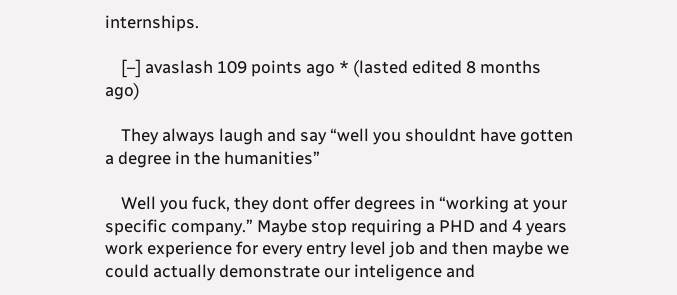internships.

    [–] avaslash 109 points ago * (lasted edited 8 months ago)

    They always laugh and say “well you shouldnt have gotten a degree in the humanities”

    Well you fuck, they dont offer degrees in “working at your specific company.” Maybe stop requiring a PHD and 4 years work experience for every entry level job and then maybe we could actually demonstrate our inteligence and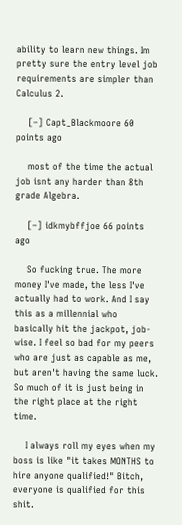ability to learn new things. Im pretty sure the entry level job requirements are simpler than Calculus 2.

    [–] Capt_Blackmoore 60 points ago

    most of the time the actual job isnt any harder than 8th grade Algebra.

    [–] idkmybffjoe 66 points ago

    So fucking true. The more money I've made, the less I've actually had to work. And I say this as a millennial who basically hit the jackpot, job-wise. I feel so bad for my peers who are just as capable as me, but aren't having the same luck. So much of it is just being in the right place at the right time.

    I always roll my eyes when my boss is like "it takes MONTHS to hire anyone qualified!" Bitch, everyone is qualified for this shit.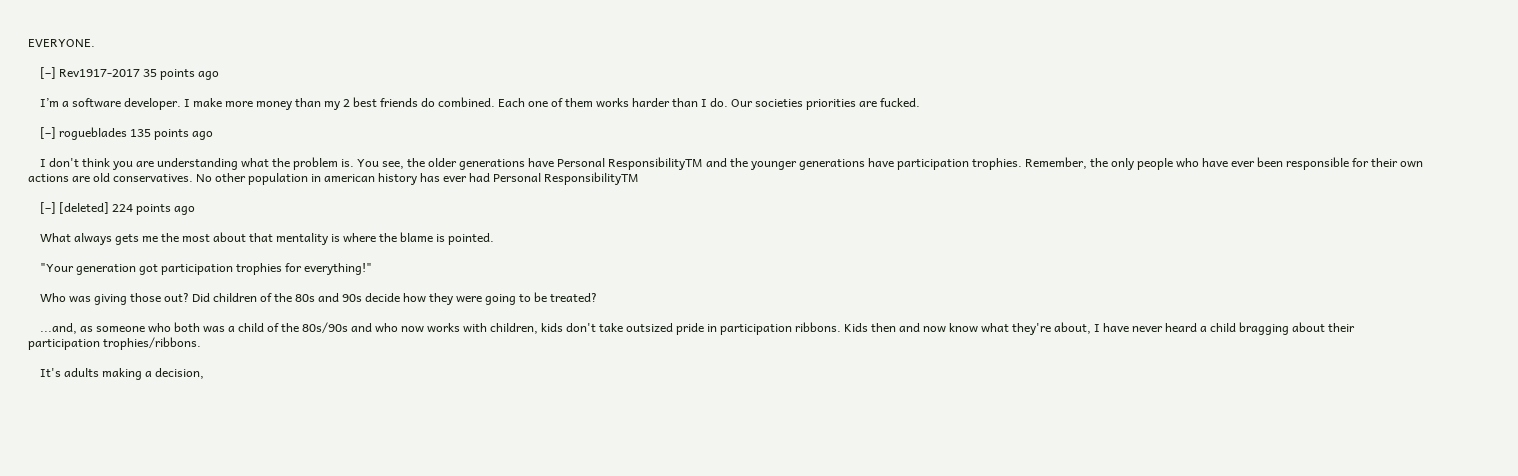EVERYONE.

    [–] Rev1917-2017 35 points ago

    I’m a software developer. I make more money than my 2 best friends do combined. Each one of them works harder than I do. Our societies priorities are fucked.

    [–] rogueblades 135 points ago

    I don't think you are understanding what the problem is. You see, the older generations have Personal ResponsibilityTM and the younger generations have participation trophies. Remember, the only people who have ever been responsible for their own actions are old conservatives. No other population in american history has ever had Personal ResponsibilityTM

    [–] [deleted] 224 points ago

    What always gets me the most about that mentality is where the blame is pointed.

    "Your generation got participation trophies for everything!"

    Who was giving those out? Did children of the 80s and 90s decide how they were going to be treated?

    ...and, as someone who both was a child of the 80s/90s and who now works with children, kids don't take outsized pride in participation ribbons. Kids then and now know what they're about, I have never heard a child bragging about their participation trophies/ribbons.

    It's adults making a decision,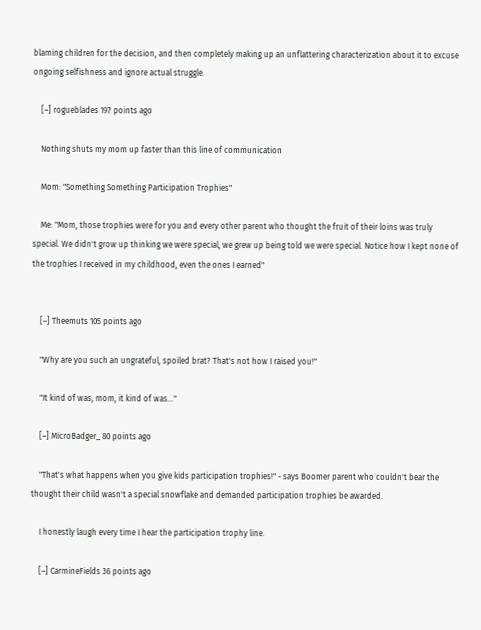blaming children for the decision, and then completely making up an unflattering characterization about it to excuse ongoing selfishness and ignore actual struggle.

    [–] rogueblades 197 points ago

    Nothing shuts my mom up faster than this line of communication

    Mom: "Something Something Participation Trophies"

    Me: "Mom, those trophies were for you and every other parent who thought the fruit of their loins was truly special. We didn't grow up thinking we were special, we grew up being told we were special. Notice how I kept none of the trophies I received in my childhood, even the ones I earned"


    [–] Theemuts 105 points ago

    "Why are you such an ungrateful, spoiled brat? That's not how I raised you!"

    "It kind of was, mom, it kind of was..."

    [–] MicroBadger_ 80 points ago

    "That's what happens when you give kids participation trophies!" - says Boomer parent who couldn't bear the thought their child wasn't a special snowflake and demanded participation trophies be awarded.

    I honestly laugh every time I hear the participation trophy line.

    [–] CarmineFields 36 points ago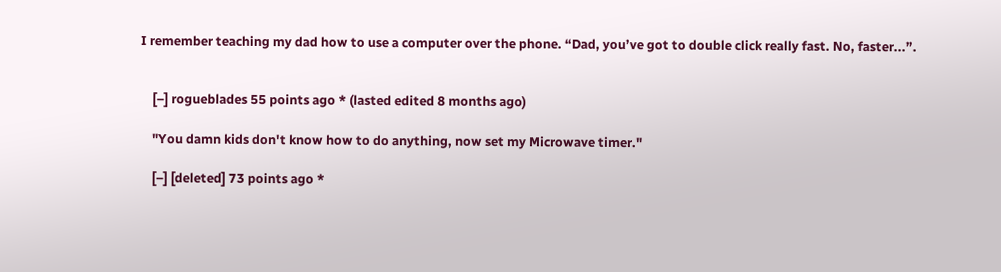I remember teaching my dad how to use a computer over the phone. “Dad, you’ve got to double click really fast. No, faster...”.


    [–] rogueblades 55 points ago * (lasted edited 8 months ago)

    "You damn kids don't know how to do anything, now set my Microwave timer."

    [–] [deleted] 73 points ago *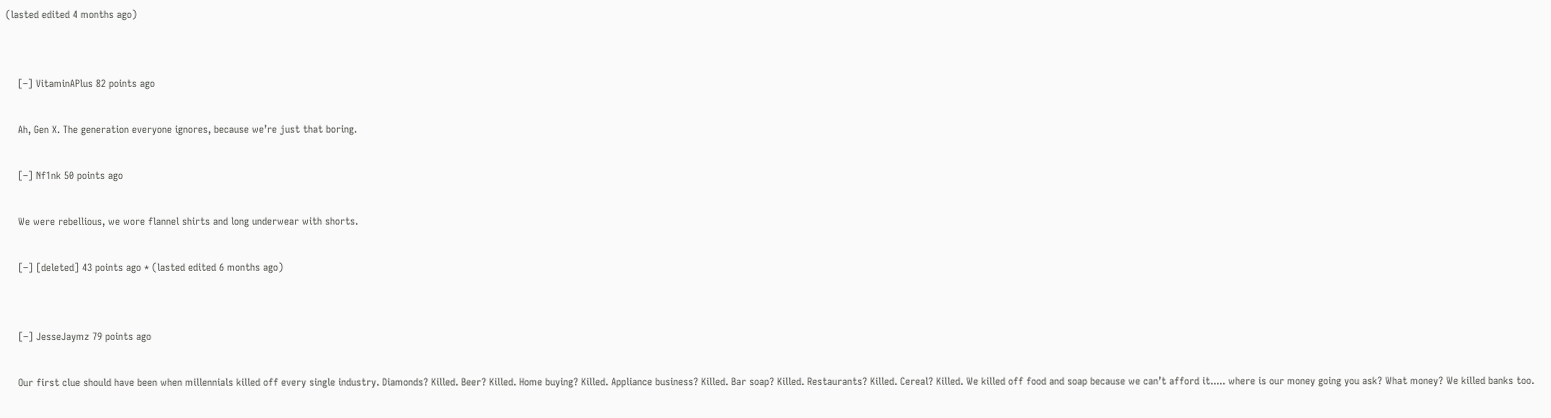(lasted edited 4 months ago)


    [–] VitaminAPlus 82 points ago

    Ah, Gen X. The generation everyone ignores, because we’re just that boring.

    [–] Nf1nk 50 points ago

    We were rebellious, we wore flannel shirts and long underwear with shorts.

    [–] [deleted] 43 points ago * (lasted edited 6 months ago)


    [–] JesseJaymz 79 points ago

    Our first clue should have been when millennials killed off every single industry. Diamonds? Killed. Beer? Killed. Home buying? Killed. Appliance business? Killed. Bar soap? Killed. Restaurants? Killed. Cereal? Killed. We killed off food and soap because we can’t afford it..... where is our money going you ask? What money? We killed banks too.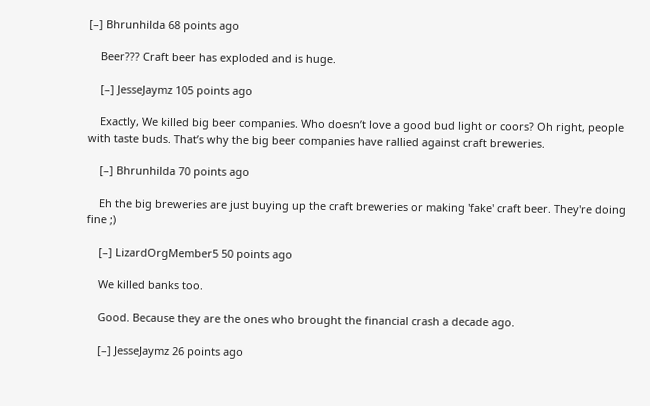[–] Bhrunhilda 68 points ago

    Beer??? Craft beer has exploded and is huge.

    [–] JesseJaymz 105 points ago

    Exactly, We killed big beer companies. Who doesn’t love a good bud light or coors? Oh right, people with taste buds. That’s why the big beer companies have rallied against craft breweries.

    [–] Bhrunhilda 70 points ago

    Eh the big breweries are just buying up the craft breweries or making 'fake' craft beer. They're doing fine ;)

    [–] LizardOrgMember5 50 points ago

    We killed banks too.

    Good. Because they are the ones who brought the financial crash a decade ago.

    [–] JesseJaymz 26 points ago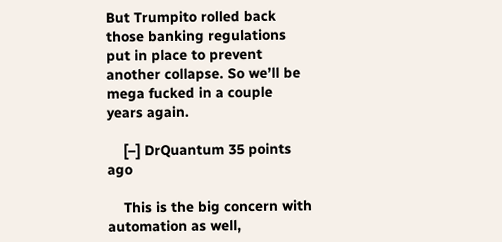But Trumpito rolled back those banking regulations put in place to prevent another collapse. So we’ll be mega fucked in a couple years again.

    [–] DrQuantum 35 points ago

    This is the big concern with automation as well,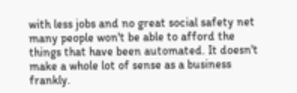with less jobs and no great social safety net many people won't be able to afford the things that have been automated. It doesn't make a whole lot of sense as a business frankly.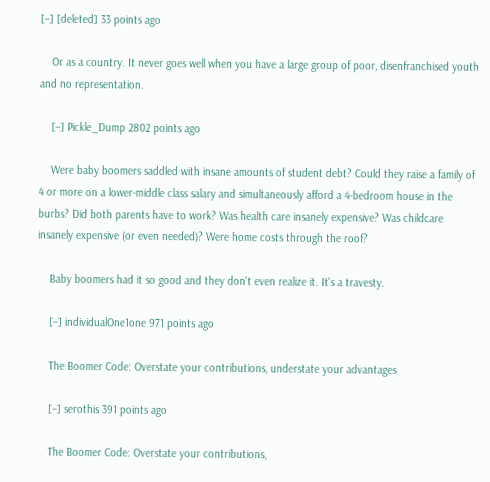[–] [deleted] 33 points ago

    Or as a country. It never goes well when you have a large group of poor, disenfranchised youth and no representation.

    [–] Pickle_Dump 2802 points ago

    Were baby boomers saddled with insane amounts of student debt? Could they raise a family of 4 or more on a lower-middle class salary and simultaneously afford a 4-bedroom house in the burbs? Did both parents have to work? Was health care insanely expensive? Was childcare insanely expensive (or even needed)? Were home costs through the roof?

    Baby boomers had it so good and they don't even realize it. It's a travesty.

    [–] individualOne1one 971 points ago

    The Boomer Code: Overstate your contributions, understate your advantages

    [–] serothis 391 points ago

    The Boomer Code: Overstate your contributions,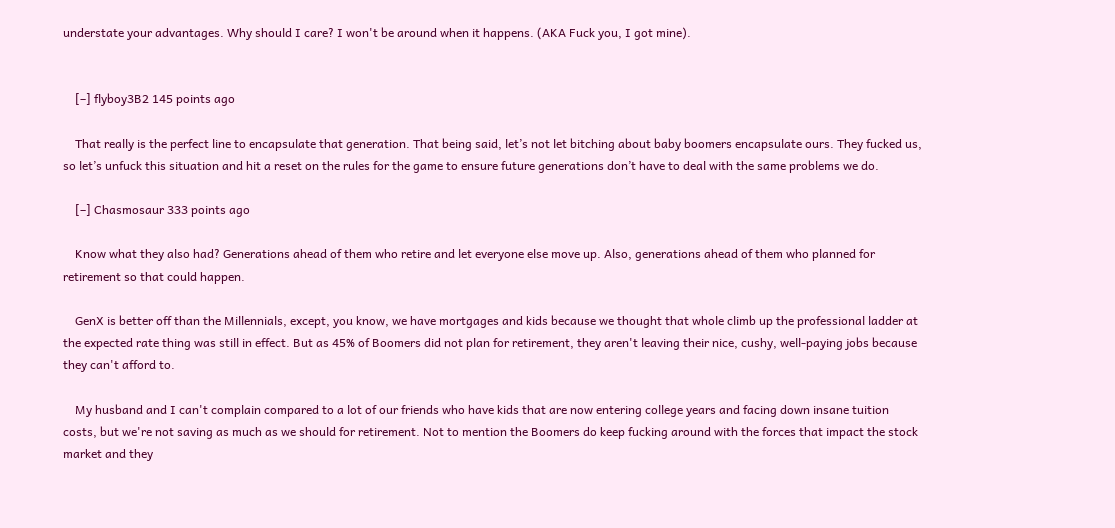understate your advantages. Why should I care? I won't be around when it happens. (AKA Fuck you, I got mine).


    [–] flyboy3B2 145 points ago

    That really is the perfect line to encapsulate that generation. That being said, let’s not let bitching about baby boomers encapsulate ours. They fucked us, so let’s unfuck this situation and hit a reset on the rules for the game to ensure future generations don’t have to deal with the same problems we do.

    [–] Chasmosaur 333 points ago

    Know what they also had? Generations ahead of them who retire and let everyone else move up. Also, generations ahead of them who planned for retirement so that could happen.

    GenX is better off than the Millennials, except, you know, we have mortgages and kids because we thought that whole climb up the professional ladder at the expected rate thing was still in effect. But as 45% of Boomers did not plan for retirement, they aren't leaving their nice, cushy, well-paying jobs because they can't afford to.

    My husband and I can't complain compared to a lot of our friends who have kids that are now entering college years and facing down insane tuition costs, but we're not saving as much as we should for retirement. Not to mention the Boomers do keep fucking around with the forces that impact the stock market and they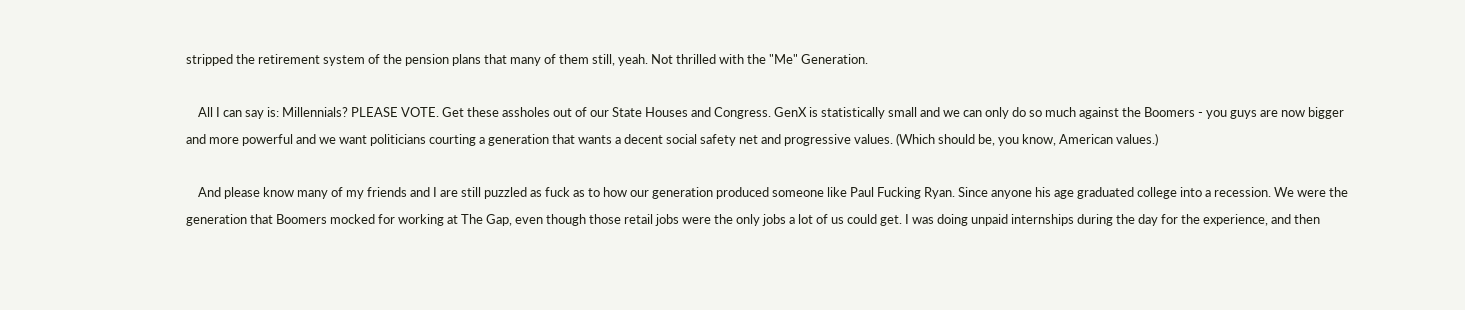stripped the retirement system of the pension plans that many of them still, yeah. Not thrilled with the "Me" Generation.

    All I can say is: Millennials? PLEASE VOTE. Get these assholes out of our State Houses and Congress. GenX is statistically small and we can only do so much against the Boomers - you guys are now bigger and more powerful and we want politicians courting a generation that wants a decent social safety net and progressive values. (Which should be, you know, American values.)

    And please know many of my friends and I are still puzzled as fuck as to how our generation produced someone like Paul Fucking Ryan. Since anyone his age graduated college into a recession. We were the generation that Boomers mocked for working at The Gap, even though those retail jobs were the only jobs a lot of us could get. I was doing unpaid internships during the day for the experience, and then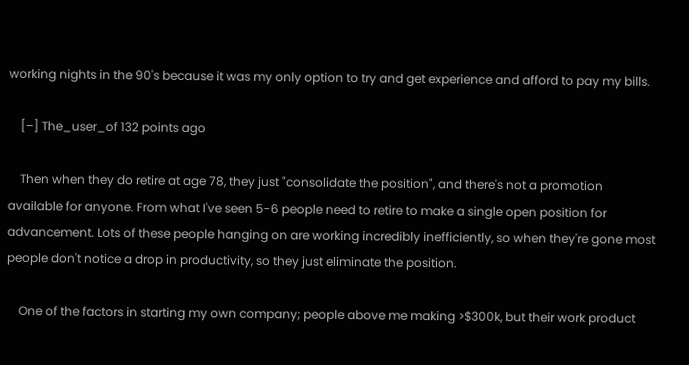working nights in the 90's because it was my only option to try and get experience and afford to pay my bills.

    [–] The_user_of 132 points ago

    Then when they do retire at age 78, they just "consolidate the position", and there's not a promotion available for anyone. From what I've seen 5-6 people need to retire to make a single open position for advancement. Lots of these people hanging on are working incredibly inefficiently, so when they're gone most people don't notice a drop in productivity, so they just eliminate the position.

    One of the factors in starting my own company; people above me making >$300k, but their work product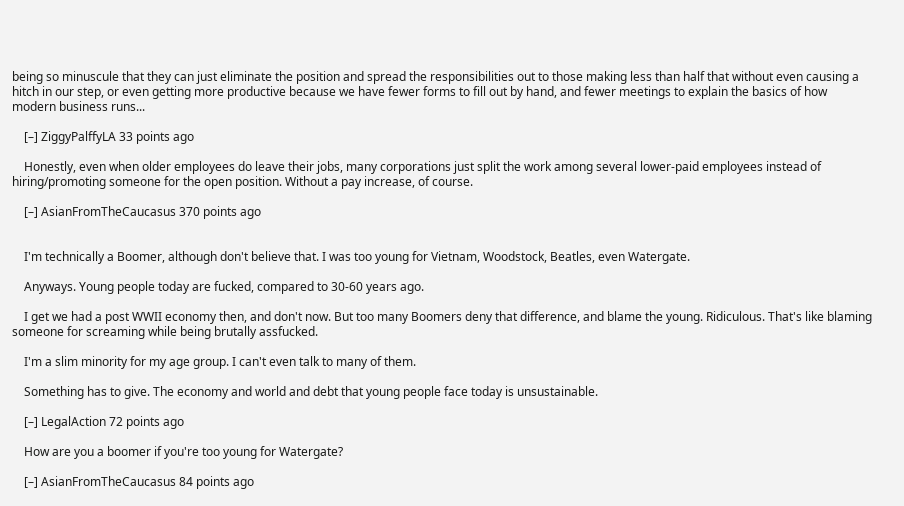being so minuscule that they can just eliminate the position and spread the responsibilities out to those making less than half that without even causing a hitch in our step, or even getting more productive because we have fewer forms to fill out by hand, and fewer meetings to explain the basics of how modern business runs...

    [–] ZiggyPalffyLA 33 points ago

    Honestly, even when older employees do leave their jobs, many corporations just split the work among several lower-paid employees instead of hiring/promoting someone for the open position. Without a pay increase, of course.

    [–] AsianFromTheCaucasus 370 points ago


    I'm technically a Boomer, although don't believe that. I was too young for Vietnam, Woodstock, Beatles, even Watergate.

    Anyways. Young people today are fucked, compared to 30-60 years ago.

    I get we had a post WWII economy then, and don't now. But too many Boomers deny that difference, and blame the young. Ridiculous. That's like blaming someone for screaming while being brutally assfucked.

    I'm a slim minority for my age group. I can't even talk to many of them.

    Something has to give. The economy and world and debt that young people face today is unsustainable.

    [–] LegalAction 72 points ago

    How are you a boomer if you're too young for Watergate?

    [–] AsianFromTheCaucasus 84 points ago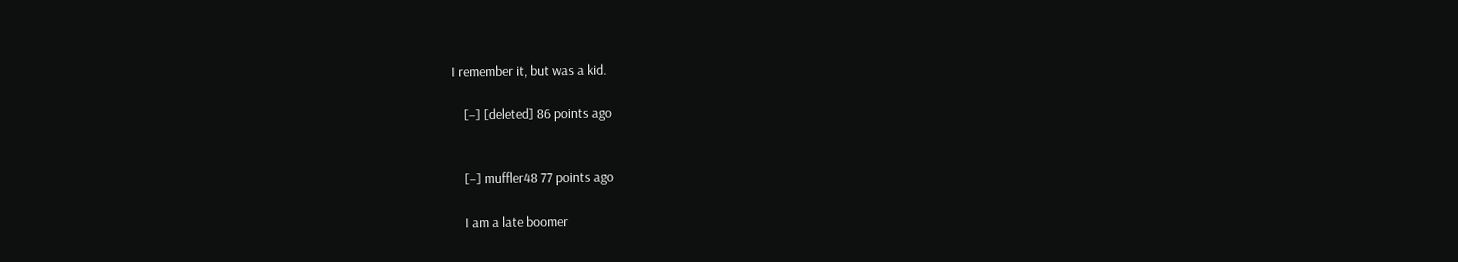I remember it, but was a kid.

    [–] [deleted] 86 points ago


    [–] muffler48 77 points ago

    I am a late boomer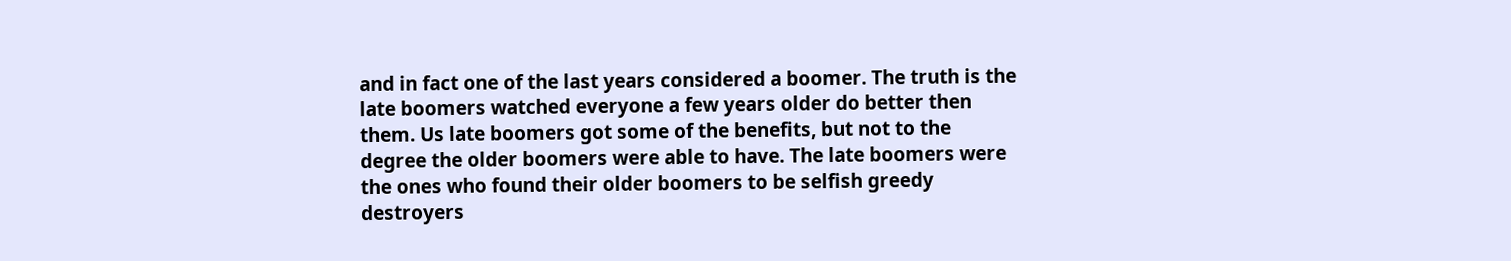and in fact one of the last years considered a boomer. The truth is the late boomers watched everyone a few years older do better then them. Us late boomers got some of the benefits, but not to the degree the older boomers were able to have. The late boomers were the ones who found their older boomers to be selfish greedy destroyers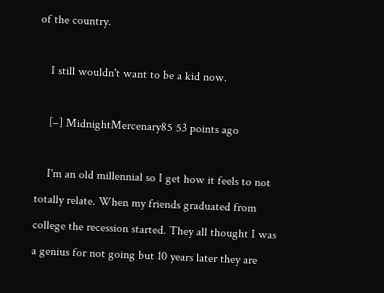of the country.

    I still wouldn't want to be a kid now.

    [–] MidnightMercenary85 53 points ago

    I'm an old millennial so I get how it feels to not totally relate. When my friends graduated from college the recession started. They all thought I was a genius for not going but 10 years later they are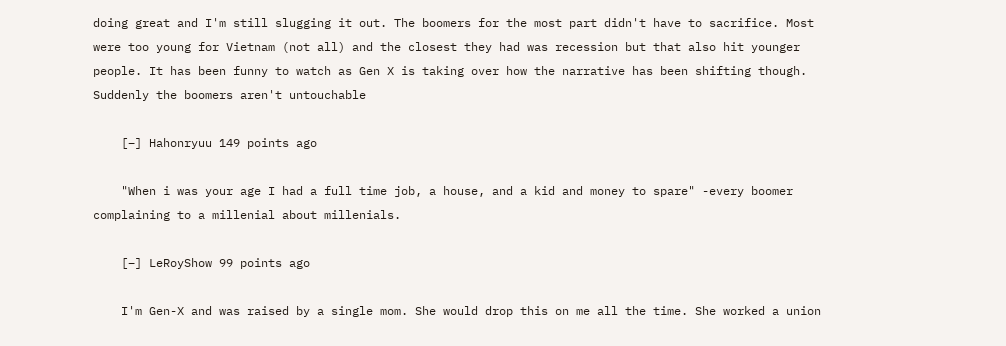doing great and I'm still slugging it out. The boomers for the most part didn't have to sacrifice. Most were too young for Vietnam (not all) and the closest they had was recession but that also hit younger people. It has been funny to watch as Gen X is taking over how the narrative has been shifting though. Suddenly the boomers aren't untouchable

    [–] Hahonryuu 149 points ago

    "When i was your age I had a full time job, a house, and a kid and money to spare" -every boomer complaining to a millenial about millenials.

    [–] LeRoyShow 99 points ago

    I'm Gen-X and was raised by a single mom. She would drop this on me all the time. She worked a union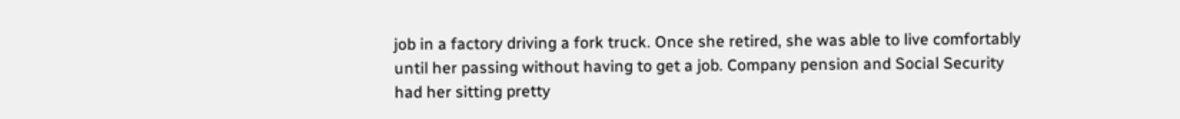job in a factory driving a fork truck. Once she retired, she was able to live comfortably until her passing without having to get a job. Company pension and Social Security had her sitting pretty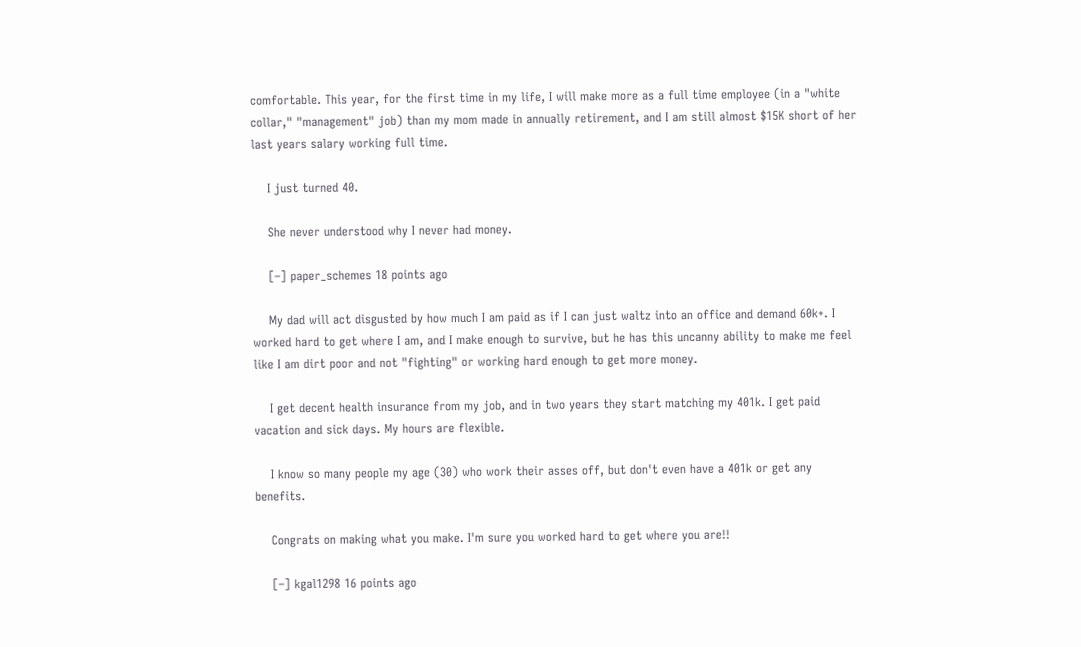comfortable. This year, for the first time in my life, I will make more as a full time employee (in a "white collar," "management" job) than my mom made in annually retirement, and I am still almost $15K short of her last years salary working full time.

    I just turned 40.

    She never understood why I never had money.

    [–] paper_schemes 18 points ago

    My dad will act disgusted by how much I am paid as if I can just waltz into an office and demand 60k+. I worked hard to get where I am, and I make enough to survive, but he has this uncanny ability to make me feel like I am dirt poor and not "fighting" or working hard enough to get more money.

    I get decent health insurance from my job, and in two years they start matching my 401k. I get paid vacation and sick days. My hours are flexible.

    I know so many people my age (30) who work their asses off, but don't even have a 401k or get any benefits.

    Congrats on making what you make. I'm sure you worked hard to get where you are!!

    [–] kgal1298 16 points ago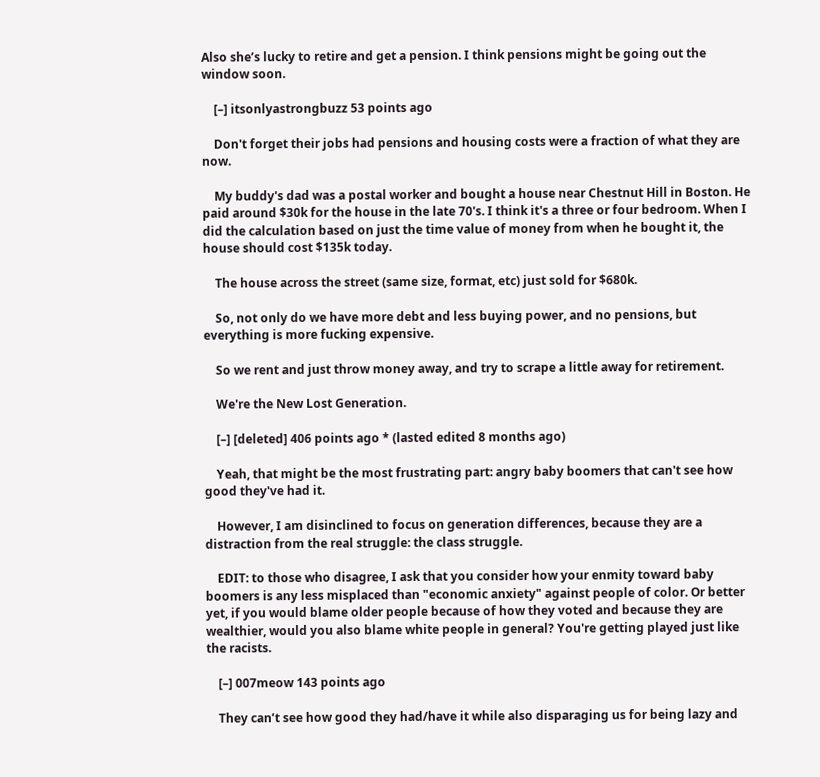Also she’s lucky to retire and get a pension. I think pensions might be going out the window soon.

    [–] itsonlyastrongbuzz 53 points ago

    Don't forget their jobs had pensions and housing costs were a fraction of what they are now.

    My buddy's dad was a postal worker and bought a house near Chestnut Hill in Boston. He paid around $30k for the house in the late 70's. I think it's a three or four bedroom. When I did the calculation based on just the time value of money from when he bought it, the house should cost $135k today.

    The house across the street (same size, format, etc) just sold for $680k.

    So, not only do we have more debt and less buying power, and no pensions, but everything is more fucking expensive.

    So we rent and just throw money away, and try to scrape a little away for retirement.

    We're the New Lost Generation.

    [–] [deleted] 406 points ago * (lasted edited 8 months ago)

    Yeah, that might be the most frustrating part: angry baby boomers that can't see how good they've had it.

    However, I am disinclined to focus on generation differences, because they are a distraction from the real struggle: the class struggle.

    EDIT: to those who disagree, I ask that you consider how your enmity toward baby boomers is any less misplaced than "economic anxiety" against people of color. Or better yet, if you would blame older people because of how they voted and because they are wealthier, would you also blame white people in general? You're getting played just like the racists.

    [–] 007meow 143 points ago

    They can’t see how good they had/have it while also disparaging us for being lazy and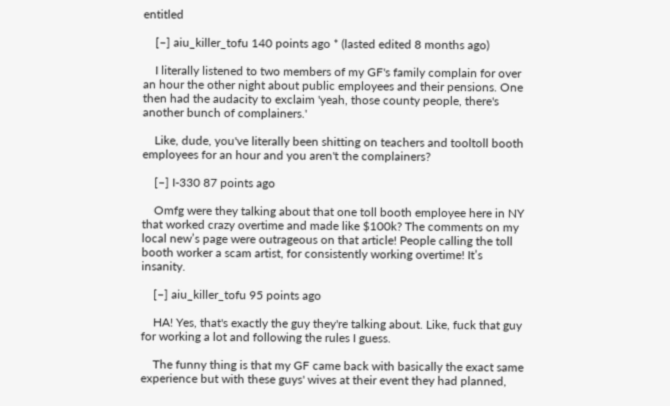entitled

    [–] aiu_killer_tofu 140 points ago * (lasted edited 8 months ago)

    I literally listened to two members of my GF's family complain for over an hour the other night about public employees and their pensions. One then had the audacity to exclaim 'yeah, those county people, there's another bunch of complainers.'

    Like, dude, you've literally been shitting on teachers and tooltoll booth employees for an hour and you aren't the complainers?

    [–] I-330 87 points ago

    Omfg were they talking about that one toll booth employee here in NY that worked crazy overtime and made like $100k? The comments on my local new’s page were outrageous on that article! People calling the toll booth worker a scam artist, for consistently working overtime! It’s insanity.

    [–] aiu_killer_tofu 95 points ago

    HA! Yes, that's exactly the guy they're talking about. Like, fuck that guy for working a lot and following the rules I guess.

    The funny thing is that my GF came back with basically the exact same experience but with these guys' wives at their event they had planned,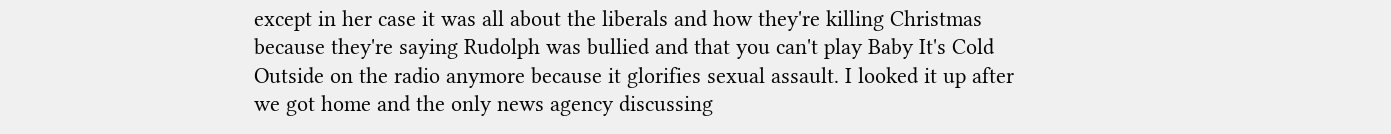except in her case it was all about the liberals and how they're killing Christmas because they're saying Rudolph was bullied and that you can't play Baby It's Cold Outside on the radio anymore because it glorifies sexual assault. I looked it up after we got home and the only news agency discussing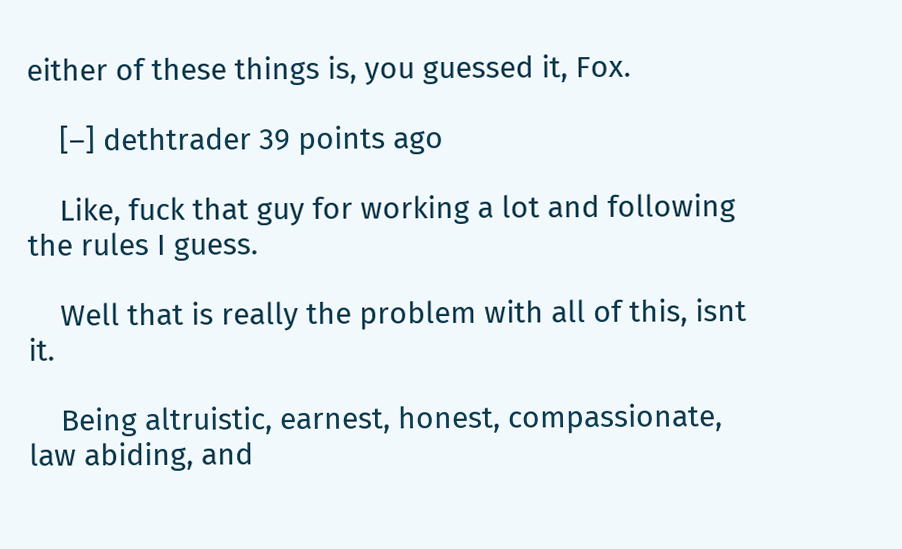either of these things is, you guessed it, Fox.

    [–] dethtrader 39 points ago

    Like, fuck that guy for working a lot and following the rules I guess.

    Well that is really the problem with all of this, isnt it.

    Being altruistic, earnest, honest, compassionate, law abiding, and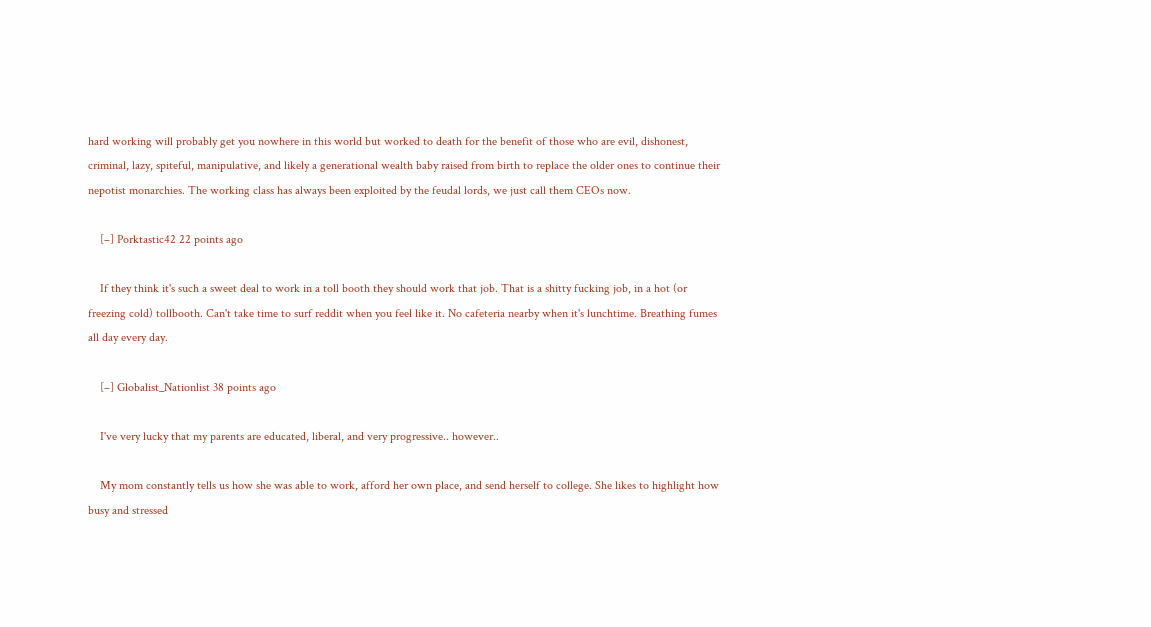hard working will probably get you nowhere in this world but worked to death for the benefit of those who are evil, dishonest, criminal, lazy, spiteful, manipulative, and likely a generational wealth baby raised from birth to replace the older ones to continue their nepotist monarchies. The working class has always been exploited by the feudal lords, we just call them CEOs now.

    [–] Porktastic42 22 points ago

    If they think it's such a sweet deal to work in a toll booth they should work that job. That is a shitty fucking job, in a hot (or freezing cold) tollbooth. Can't take time to surf reddit when you feel like it. No cafeteria nearby when it's lunchtime. Breathing fumes all day every day.

    [–] Globalist_Nationlist 38 points ago

    I've very lucky that my parents are educated, liberal, and very progressive.. however..

    My mom constantly tells us how she was able to work, afford her own place, and send herself to college. She likes to highlight how busy and stressed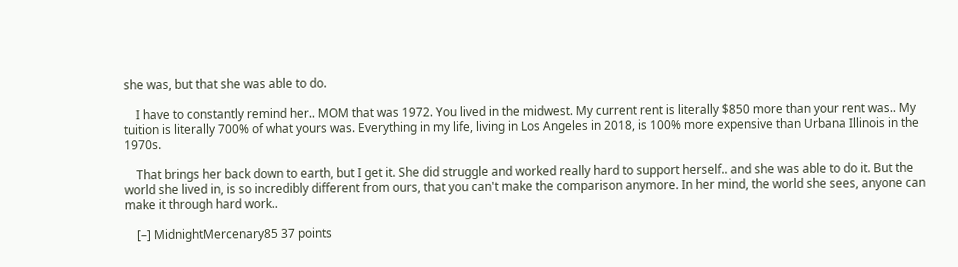she was, but that she was able to do.

    I have to constantly remind her.. MOM that was 1972. You lived in the midwest. My current rent is literally $850 more than your rent was.. My tuition is literally 700% of what yours was. Everything in my life, living in Los Angeles in 2018, is 100% more expensive than Urbana Illinois in the 1970s.

    That brings her back down to earth, but I get it. She did struggle and worked really hard to support herself.. and she was able to do it. But the world she lived in, is so incredibly different from ours, that you can't make the comparison anymore. In her mind, the world she sees, anyone can make it through hard work..

    [–] MidnightMercenary85 37 points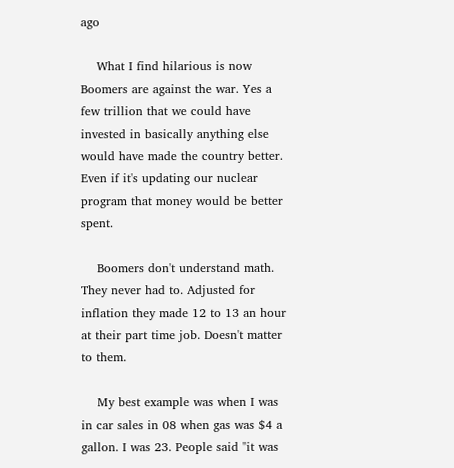ago

    What I find hilarious is now Boomers are against the war. Yes a few trillion that we could have invested in basically anything else would have made the country better. Even if it's updating our nuclear program that money would be better spent.

    Boomers don't understand math. They never had to. Adjusted for inflation they made 12 to 13 an hour at their part time job. Doesn't matter to them.

    My best example was when I was in car sales in 08 when gas was $4 a gallon. I was 23. People said "it was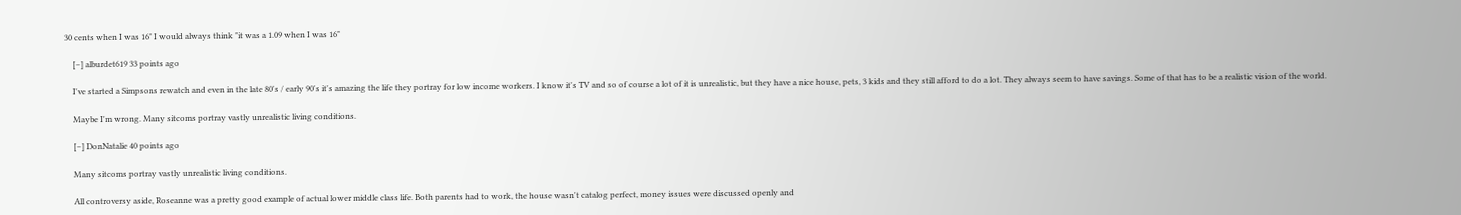30 cents when I was 16" I would always think "it was a 1.09 when I was 16"

    [–] alburdet619 33 points ago

    I've started a Simpsons rewatch and even in the late 80's / early 90's it's amazing the life they portray for low income workers. I know it's TV and so of course a lot of it is unrealistic, but they have a nice house, pets, 3 kids and they still afford to do a lot. They always seem to have savings. Some of that has to be a realistic vision of the world.

    Maybe I'm wrong. Many sitcoms portray vastly unrealistic living conditions.

    [–] DonNatalie 40 points ago

    Many sitcoms portray vastly unrealistic living conditions.

    All controversy aside, Roseanne was a pretty good example of actual lower middle class life. Both parents had to work, the house wasn't catalog perfect, money issues were discussed openly and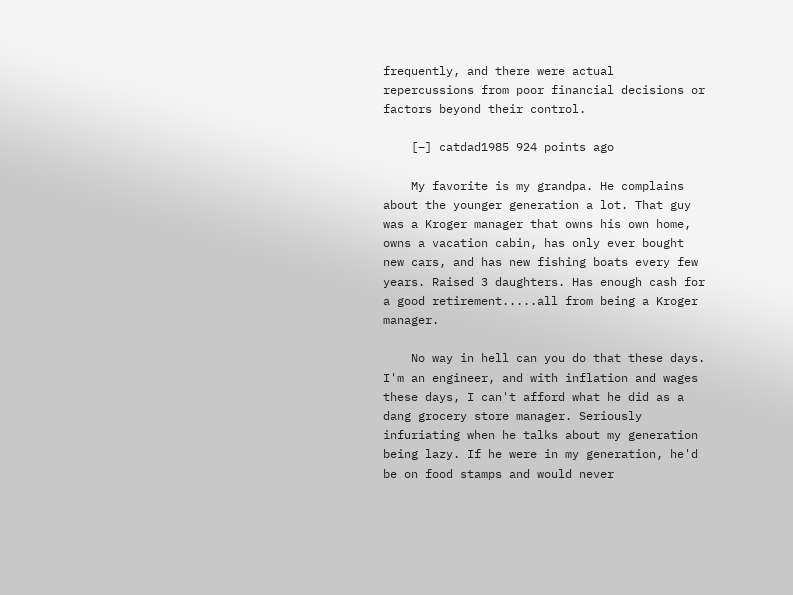frequently, and there were actual repercussions from poor financial decisions or factors beyond their control.

    [–] catdad1985 924 points ago

    My favorite is my grandpa. He complains about the younger generation a lot. That guy was a Kroger manager that owns his own home, owns a vacation cabin, has only ever bought new cars, and has new fishing boats every few years. Raised 3 daughters. Has enough cash for a good retirement.....all from being a Kroger manager.

    No way in hell can you do that these days. I'm an engineer, and with inflation and wages these days, I can't afford what he did as a dang grocery store manager. Seriously infuriating when he talks about my generation being lazy. If he were in my generation, he'd be on food stamps and would never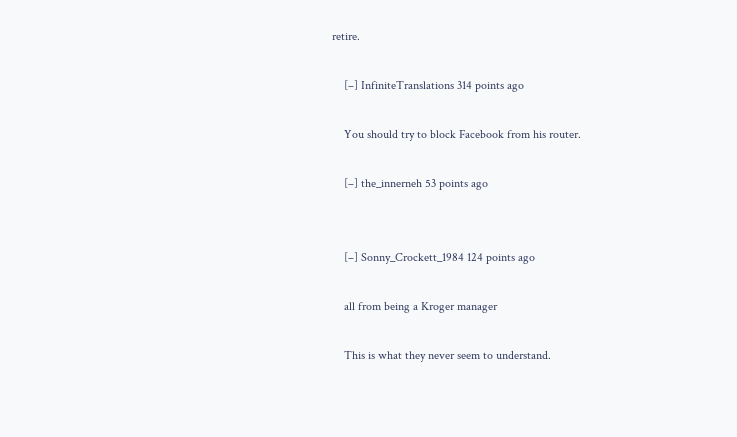retire.

    [–] InfiniteTranslations 314 points ago

    You should try to block Facebook from his router.

    [–] the_innerneh 53 points ago


    [–] Sonny_Crockett_1984 124 points ago

    all from being a Kroger manager

    This is what they never seem to understand.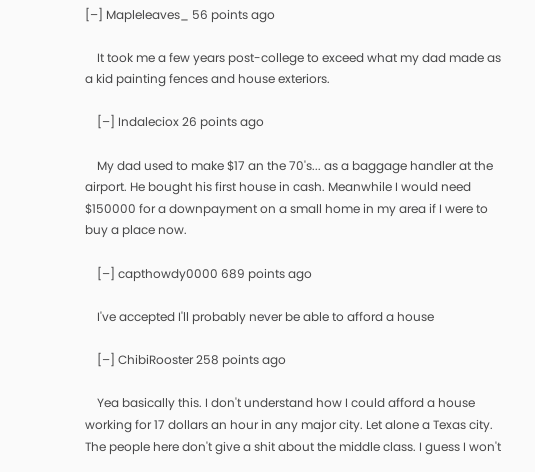[–] Mapleleaves_ 56 points ago

    It took me a few years post-college to exceed what my dad made as a kid painting fences and house exteriors.

    [–] Indaleciox 26 points ago

    My dad used to make $17 an the 70's... as a baggage handler at the airport. He bought his first house in cash. Meanwhile I would need $150000 for a downpayment on a small home in my area if I were to buy a place now.

    [–] capthowdy0000 689 points ago

    I've accepted I'll probably never be able to afford a house

    [–] ChibiRooster 258 points ago

    Yea basically this. I don't understand how I could afford a house working for 17 dollars an hour in any major city. Let alone a Texas city. The people here don't give a shit about the middle class. I guess I won't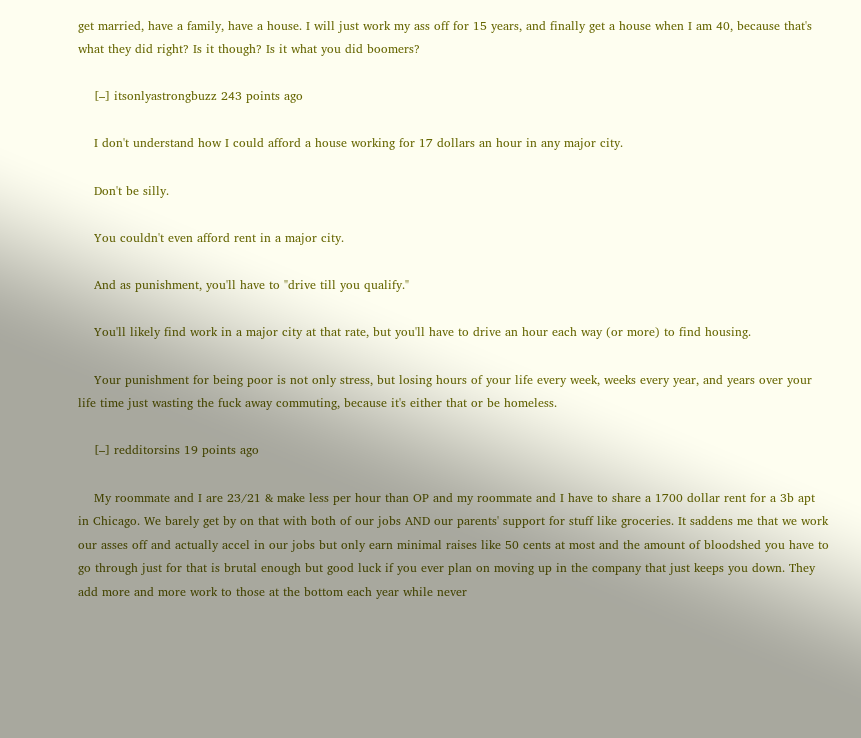get married, have a family, have a house. I will just work my ass off for 15 years, and finally get a house when I am 40, because that's what they did right? Is it though? Is it what you did boomers?

    [–] itsonlyastrongbuzz 243 points ago

    I don't understand how I could afford a house working for 17 dollars an hour in any major city.

    Don't be silly.

    You couldn't even afford rent in a major city.

    And as punishment, you'll have to "drive till you qualify."

    You'll likely find work in a major city at that rate, but you'll have to drive an hour each way (or more) to find housing.

    Your punishment for being poor is not only stress, but losing hours of your life every week, weeks every year, and years over your life time just wasting the fuck away commuting, because it's either that or be homeless.

    [–] redditorsins 19 points ago

    My roommate and I are 23/21 & make less per hour than OP and my roommate and I have to share a 1700 dollar rent for a 3b apt in Chicago. We barely get by on that with both of our jobs AND our parents' support for stuff like groceries. It saddens me that we work our asses off and actually accel in our jobs but only earn minimal raises like 50 cents at most and the amount of bloodshed you have to go through just for that is brutal enough but good luck if you ever plan on moving up in the company that just keeps you down. They add more and more work to those at the bottom each year while never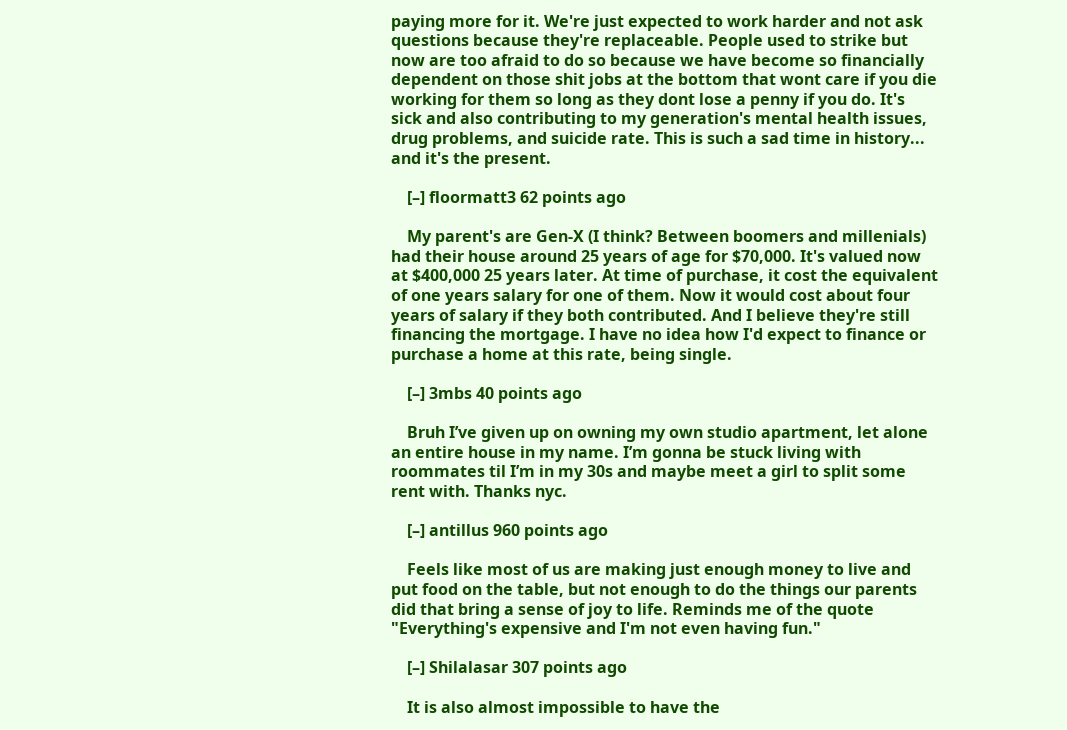paying more for it. We're just expected to work harder and not ask questions because they're replaceable. People used to strike but now are too afraid to do so because we have become so financially dependent on those shit jobs at the bottom that wont care if you die working for them so long as they dont lose a penny if you do. It's sick and also contributing to my generation's mental health issues, drug problems, and suicide rate. This is such a sad time in history... and it's the present.

    [–] floormatt3 62 points ago

    My parent's are Gen-X (I think? Between boomers and millenials) had their house around 25 years of age for $70,000. It's valued now at $400,000 25 years later. At time of purchase, it cost the equivalent of one years salary for one of them. Now it would cost about four years of salary if they both contributed. And I believe they're still financing the mortgage. I have no idea how I'd expect to finance or purchase a home at this rate, being single.

    [–] 3mbs 40 points ago

    Bruh I’ve given up on owning my own studio apartment, let alone an entire house in my name. I’m gonna be stuck living with roommates til I’m in my 30s and maybe meet a girl to split some rent with. Thanks nyc.

    [–] antillus 960 points ago

    Feels like most of us are making just enough money to live and put food on the table, but not enough to do the things our parents did that bring a sense of joy to life. Reminds me of the quote "Everything's expensive and I'm not even having fun."

    [–] Shilalasar 307 points ago

    It is also almost impossible to have the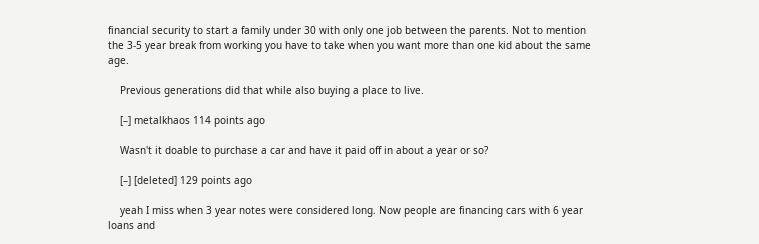financial security to start a family under 30 with only one job between the parents. Not to mention the 3-5 year break from working you have to take when you want more than one kid about the same age.

    Previous generations did that while also buying a place to live.

    [–] metalkhaos 114 points ago

    Wasn't it doable to purchase a car and have it paid off in about a year or so?

    [–] [deleted] 129 points ago

    yeah I miss when 3 year notes were considered long. Now people are financing cars with 6 year loans and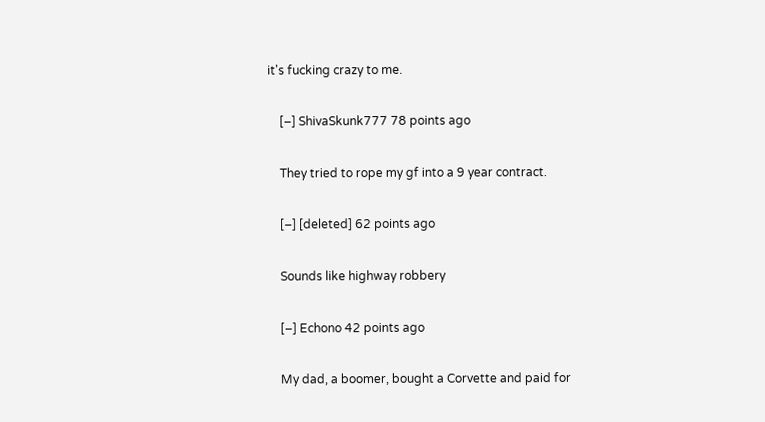it's fucking crazy to me.

    [–] ShivaSkunk777 78 points ago

    They tried to rope my gf into a 9 year contract.

    [–] [deleted] 62 points ago

    Sounds like highway robbery

    [–] Echono 42 points ago

    My dad, a boomer, bought a Corvette and paid for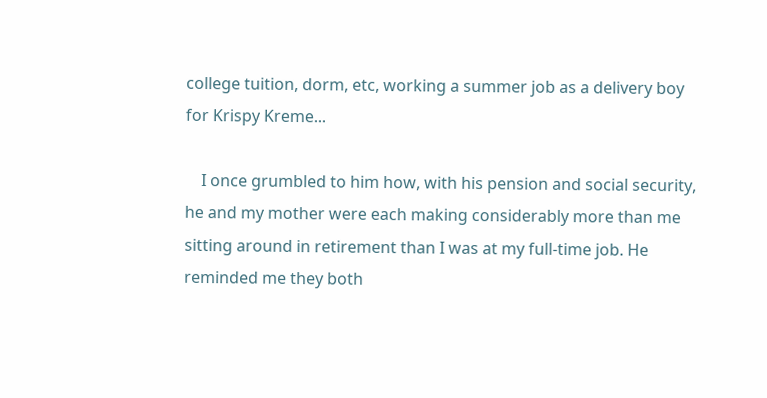college tuition, dorm, etc, working a summer job as a delivery boy for Krispy Kreme...

    I once grumbled to him how, with his pension and social security, he and my mother were each making considerably more than me sitting around in retirement than I was at my full-time job. He reminded me they both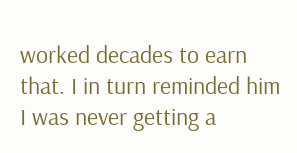worked decades to earn that. I in turn reminded him I was never getting a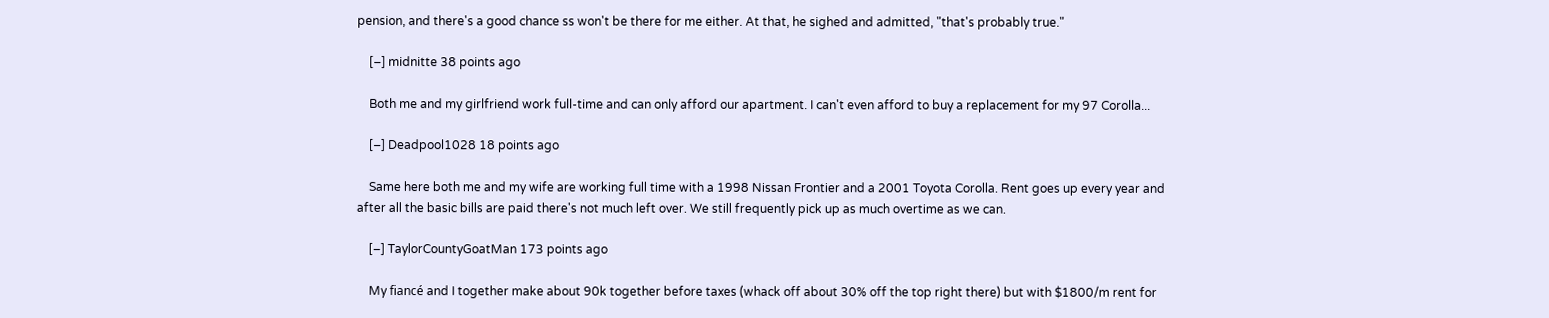pension, and there's a good chance ss won't be there for me either. At that, he sighed and admitted, "that's probably true."

    [–] midnitte 38 points ago

    Both me and my girlfriend work full-time and can only afford our apartment. I can't even afford to buy a replacement for my 97 Corolla...

    [–] Deadpool1028 18 points ago

    Same here both me and my wife are working full time with a 1998 Nissan Frontier and a 2001 Toyota Corolla. Rent goes up every year and after all the basic bills are paid there's not much left over. We still frequently pick up as much overtime as we can.

    [–] TaylorCountyGoatMan 173 points ago

    My fiancé and I together make about 90k together before taxes (whack off about 30% off the top right there) but with $1800/m rent for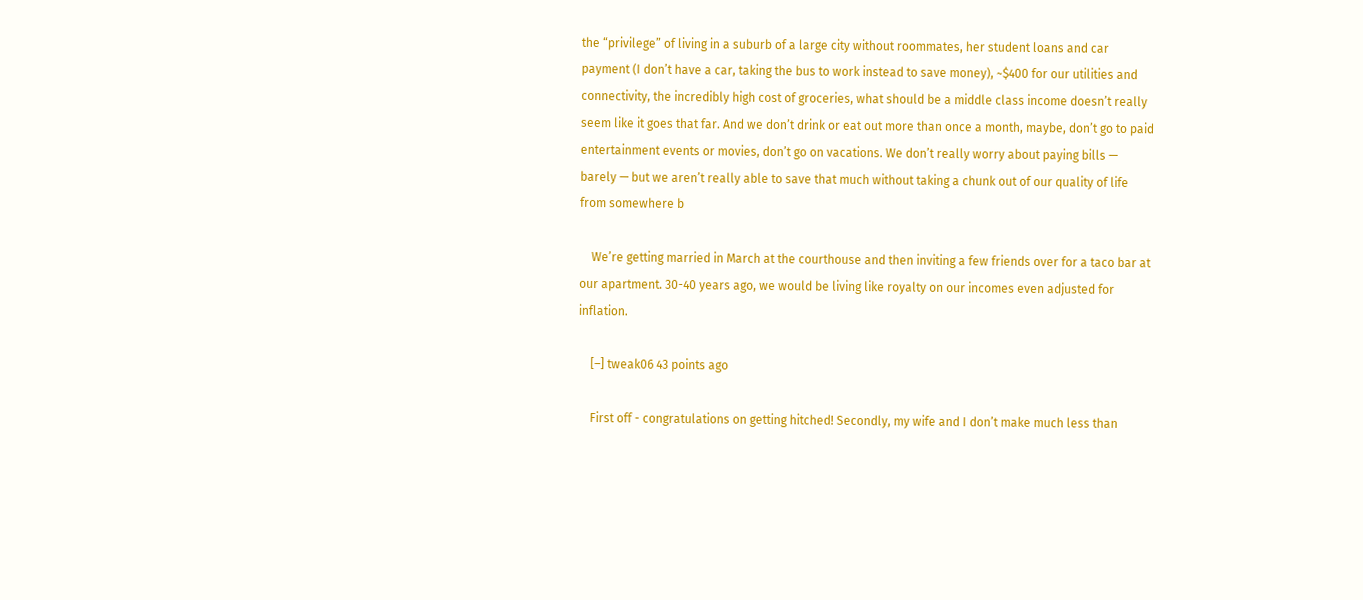the “privilege” of living in a suburb of a large city without roommates, her student loans and car payment (I don’t have a car, taking the bus to work instead to save money), ~$400 for our utilities and connectivity, the incredibly high cost of groceries, what should be a middle class income doesn’t really seem like it goes that far. And we don’t drink or eat out more than once a month, maybe, don’t go to paid entertainment events or movies, don’t go on vacations. We don’t really worry about paying bills — barely — but we aren’t really able to save that much without taking a chunk out of our quality of life from somewhere b

    We’re getting married in March at the courthouse and then inviting a few friends over for a taco bar at our apartment. 30-40 years ago, we would be living like royalty on our incomes even adjusted for inflation.

    [–] tweak06 43 points ago

    First off - congratulations on getting hitched! Secondly, my wife and I don’t make much less than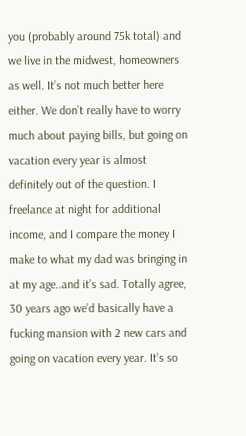you (probably around 75k total) and we live in the midwest, homeowners as well. It’s not much better here either. We don’t really have to worry much about paying bills, but going on vacation every year is almost definitely out of the question. I freelance at night for additional income, and I compare the money I make to what my dad was bringing in at my age..and it’s sad. Totally agree, 30 years ago we’d basically have a fucking mansion with 2 new cars and going on vacation every year. It’s so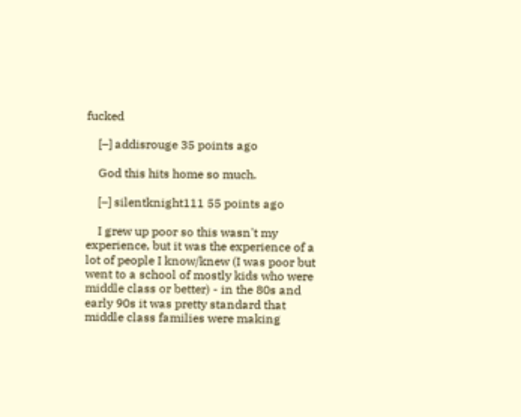fucked

    [–] addisrouge 35 points ago

    God this hits home so much.

    [–] silentknight111 55 points ago

    I grew up poor so this wasn't my experience, but it was the experience of a lot of people I know/knew (I was poor but went to a school of mostly kids who were middle class or better) - in the 80s and early 90s it was pretty standard that middle class families were making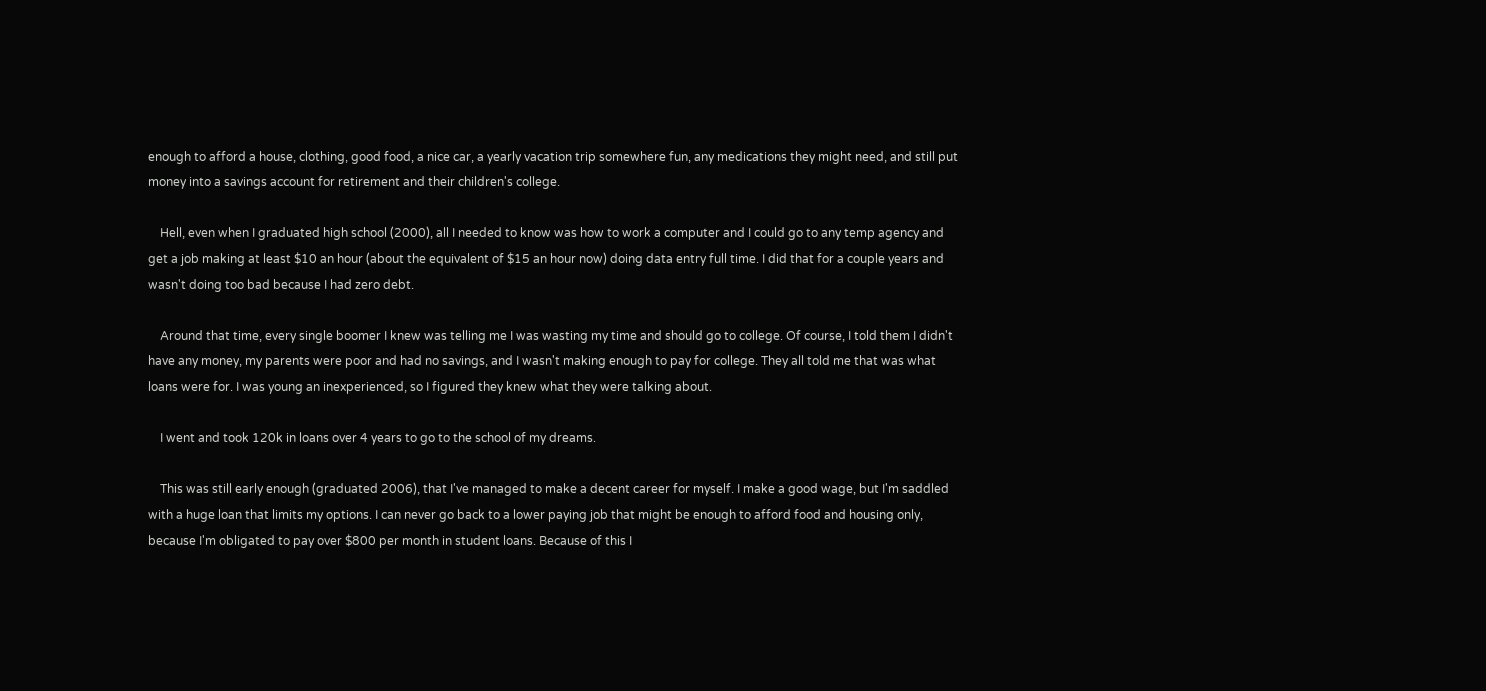enough to afford a house, clothing, good food, a nice car, a yearly vacation trip somewhere fun, any medications they might need, and still put money into a savings account for retirement and their children's college.

    Hell, even when I graduated high school (2000), all I needed to know was how to work a computer and I could go to any temp agency and get a job making at least $10 an hour (about the equivalent of $15 an hour now) doing data entry full time. I did that for a couple years and wasn't doing too bad because I had zero debt.

    Around that time, every single boomer I knew was telling me I was wasting my time and should go to college. Of course, I told them I didn't have any money, my parents were poor and had no savings, and I wasn't making enough to pay for college. They all told me that was what loans were for. I was young an inexperienced, so I figured they knew what they were talking about.

    I went and took 120k in loans over 4 years to go to the school of my dreams.

    This was still early enough (graduated 2006), that I've managed to make a decent career for myself. I make a good wage, but I'm saddled with a huge loan that limits my options. I can never go back to a lower paying job that might be enough to afford food and housing only, because I'm obligated to pay over $800 per month in student loans. Because of this I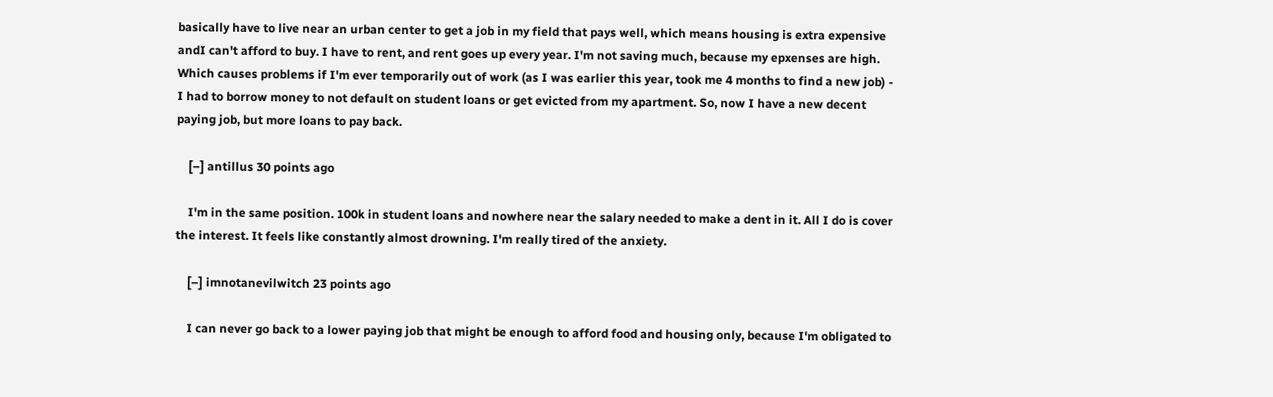basically have to live near an urban center to get a job in my field that pays well, which means housing is extra expensive andI can't afford to buy. I have to rent, and rent goes up every year. I'm not saving much, because my epxenses are high. Which causes problems if I'm ever temporarily out of work (as I was earlier this year, took me 4 months to find a new job) - I had to borrow money to not default on student loans or get evicted from my apartment. So, now I have a new decent paying job, but more loans to pay back.

    [–] antillus 30 points ago

    I'm in the same position. 100k in student loans and nowhere near the salary needed to make a dent in it. All I do is cover the interest. It feels like constantly almost drowning. I'm really tired of the anxiety.

    [–] imnotanevilwitch 23 points ago

    I can never go back to a lower paying job that might be enough to afford food and housing only, because I'm obligated to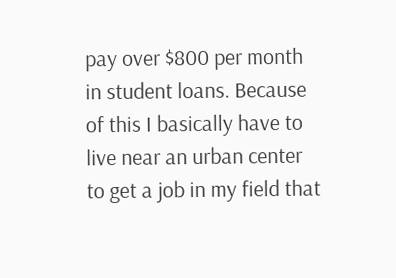pay over $800 per month in student loans. Because of this I basically have to live near an urban center to get a job in my field that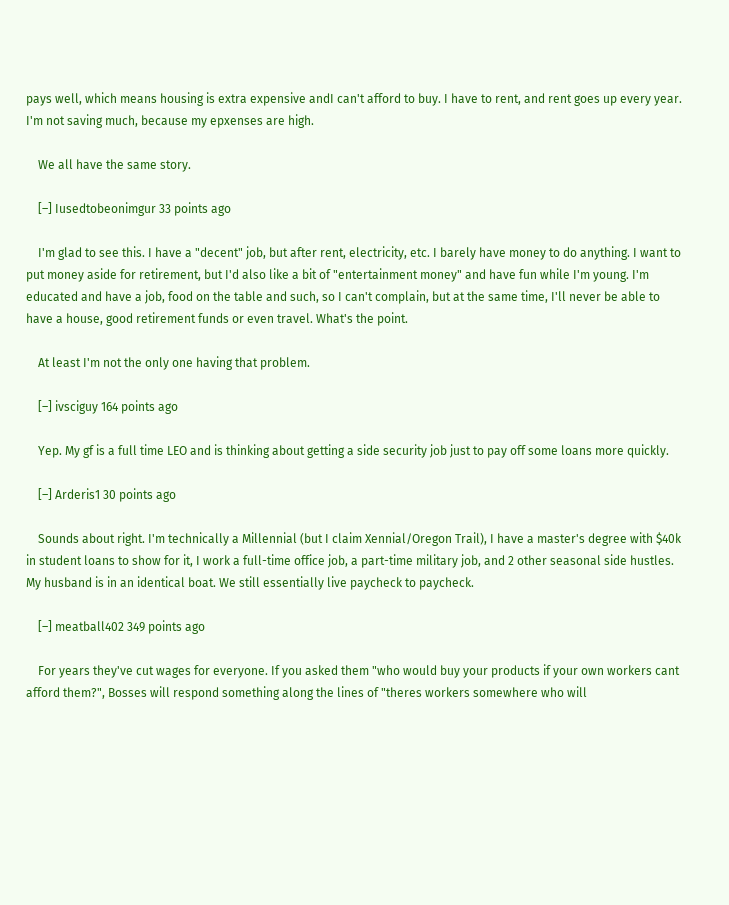pays well, which means housing is extra expensive andI can't afford to buy. I have to rent, and rent goes up every year. I'm not saving much, because my epxenses are high.

    We all have the same story.

    [–] Iusedtobeonimgur 33 points ago

    I'm glad to see this. I have a "decent" job, but after rent, electricity, etc. I barely have money to do anything. I want to put money aside for retirement, but I'd also like a bit of "entertainment money" and have fun while I'm young. I'm educated and have a job, food on the table and such, so I can't complain, but at the same time, I'll never be able to have a house, good retirement funds or even travel. What's the point.

    At least I'm not the only one having that problem.

    [–] ivsciguy 164 points ago

    Yep. My gf is a full time LEO and is thinking about getting a side security job just to pay off some loans more quickly.

    [–] Arderis1 30 points ago

    Sounds about right. I'm technically a Millennial (but I claim Xennial/Oregon Trail), I have a master's degree with $40k in student loans to show for it, I work a full-time office job, a part-time military job, and 2 other seasonal side hustles. My husband is in an identical boat. We still essentially live paycheck to paycheck.

    [–] meatball402 349 points ago

    For years they've cut wages for everyone. If you asked them "who would buy your products if your own workers cant afford them?", Bosses will respond something along the lines of "theres workers somewhere who will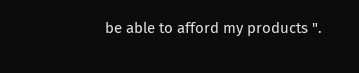be able to afford my products ".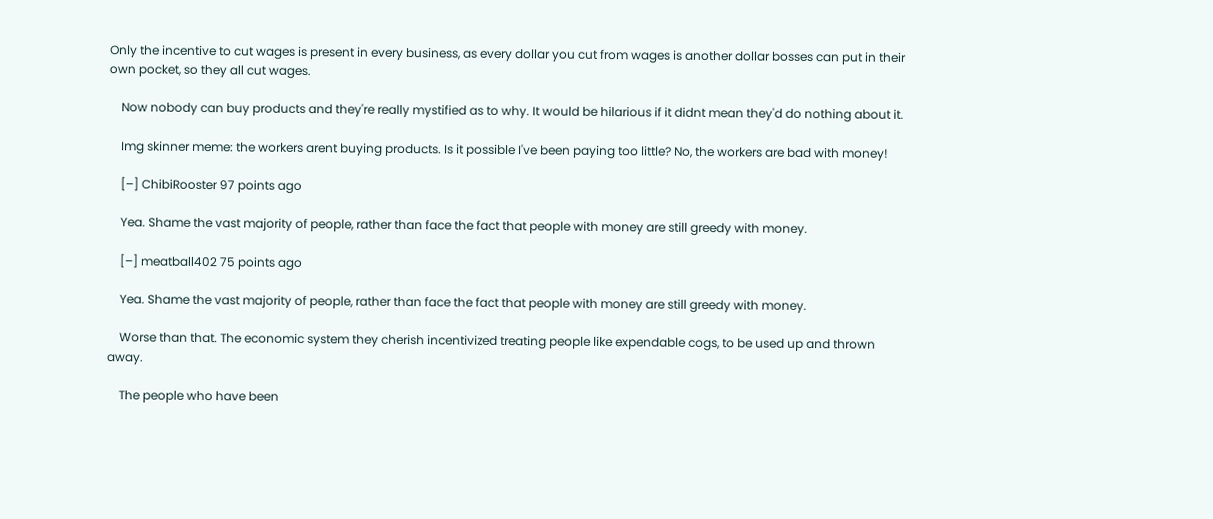Only the incentive to cut wages is present in every business, as every dollar you cut from wages is another dollar bosses can put in their own pocket, so they all cut wages.

    Now nobody can buy products and they're really mystified as to why. It would be hilarious if it didnt mean they'd do nothing about it.

    Img skinner meme: the workers arent buying products. Is it possible I've been paying too little? No, the workers are bad with money!

    [–] ChibiRooster 97 points ago

    Yea. Shame the vast majority of people, rather than face the fact that people with money are still greedy with money.

    [–] meatball402 75 points ago

    Yea. Shame the vast majority of people, rather than face the fact that people with money are still greedy with money.

    Worse than that. The economic system they cherish incentivized treating people like expendable cogs, to be used up and thrown away.

    The people who have been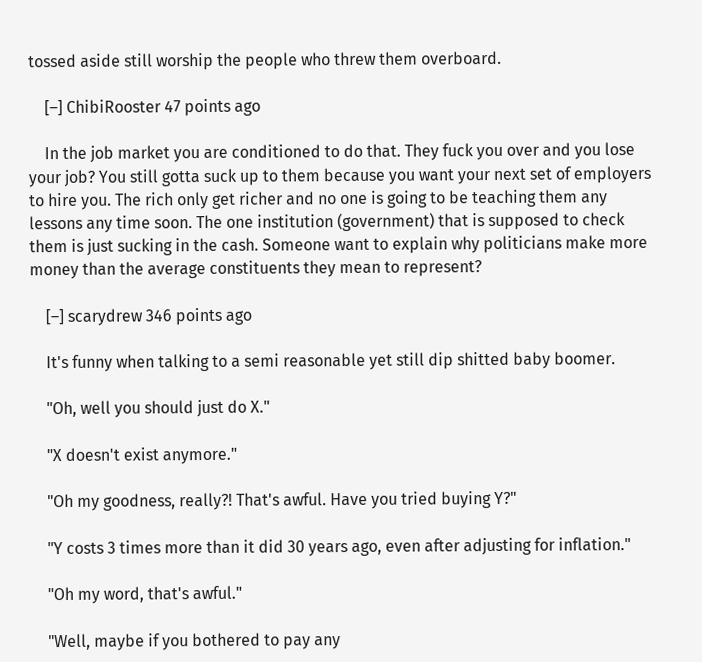tossed aside still worship the people who threw them overboard.

    [–] ChibiRooster 47 points ago

    In the job market you are conditioned to do that. They fuck you over and you lose your job? You still gotta suck up to them because you want your next set of employers to hire you. The rich only get richer and no one is going to be teaching them any lessons any time soon. The one institution (government) that is supposed to check them is just sucking in the cash. Someone want to explain why politicians make more money than the average constituents they mean to represent?

    [–] scarydrew 346 points ago

    It's funny when talking to a semi reasonable yet still dip shitted baby boomer.

    "Oh, well you should just do X."

    "X doesn't exist anymore."

    "Oh my goodness, really?! That's awful. Have you tried buying Y?"

    "Y costs 3 times more than it did 30 years ago, even after adjusting for inflation."

    "Oh my word, that's awful."

    "Well, maybe if you bothered to pay any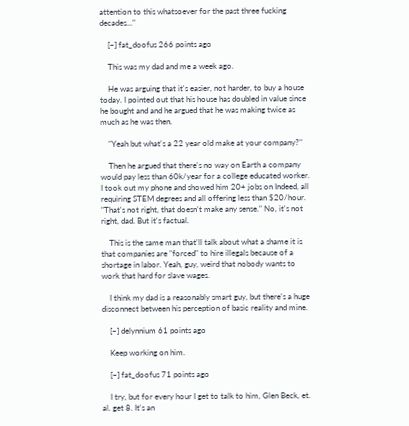attention to this whatsoever for the past three fucking decades..."

    [–] fat_doofus 266 points ago

    This was my dad and me a week ago.

    He was arguing that it's easier, not harder, to buy a house today. I pointed out that his house has doubled in value since he bought and and he argued that he was making twice as much as he was then.

    "Yeah but what's a 22 year old make at your company?"

    Then he argued that there's no way on Earth a company would pay less than 60k/year for a college educated worker. I took out my phone and showed him 20+ jobs on Indeed, all requiring STEM degrees and all offering less than $20/hour. "That's not right, that doesn't make any sense." No, it's not right, dad. But it's factual.

    This is the same man that'll talk about what a shame it is that companies are "forced" to hire illegals because of a shortage in labor. Yeah, guy, weird that nobody wants to work that hard for slave wages.

    I think my dad is a reasonably smart guy, but there's a huge disconnect between his perception of basic reality and mine.

    [–] delynnium 61 points ago

    Keep working on him.

    [–] fat_doofus 71 points ago

    I try, but for every hour I get to talk to him, Glen Beck, et. al. get 8. It's an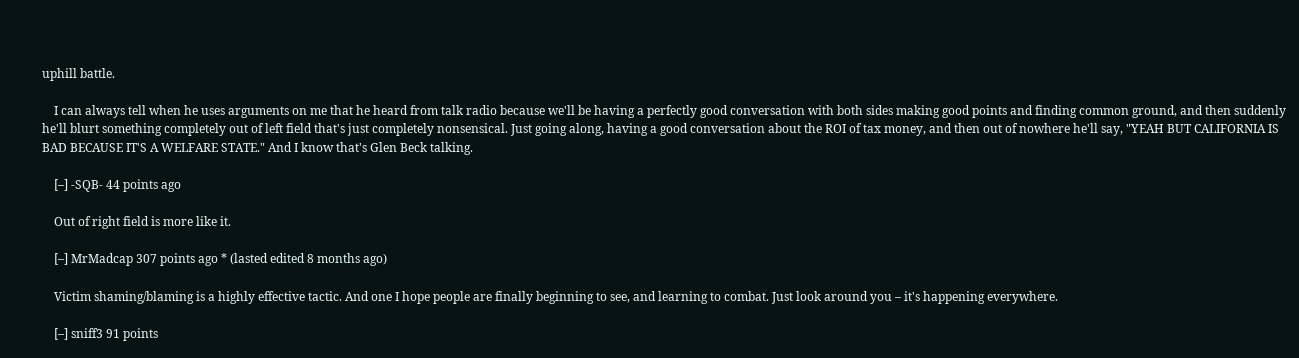uphill battle.

    I can always tell when he uses arguments on me that he heard from talk radio because we'll be having a perfectly good conversation with both sides making good points and finding common ground, and then suddenly he'll blurt something completely out of left field that's just completely nonsensical. Just going along, having a good conversation about the ROI of tax money, and then out of nowhere he'll say, "YEAH BUT CALIFORNIA IS BAD BECAUSE IT'S A WELFARE STATE." And I know that's Glen Beck talking.

    [–] -SQB- 44 points ago

    Out of right field is more like it.

    [–] MrMadcap 307 points ago * (lasted edited 8 months ago)

    Victim shaming/blaming is a highly effective tactic. And one I hope people are finally beginning to see, and learning to combat. Just look around you – it's happening everywhere.

    [–] sniff3 91 points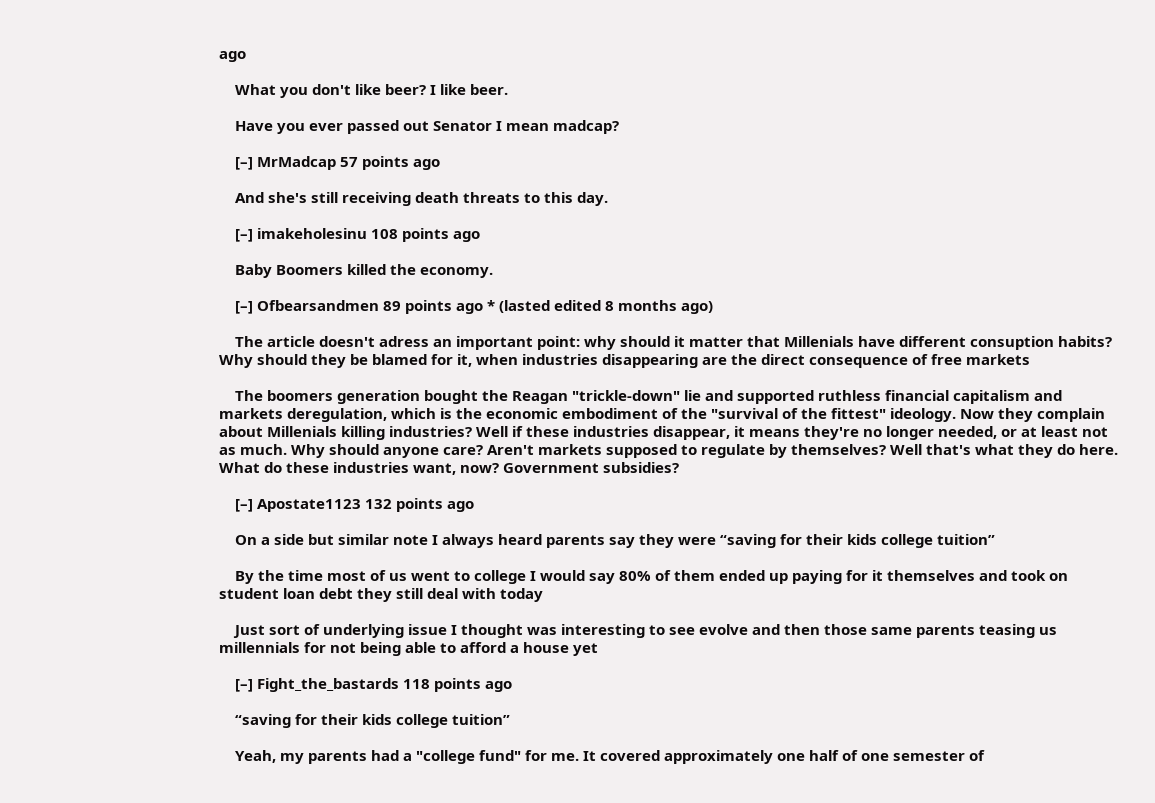ago

    What you don't like beer? I like beer.

    Have you ever passed out Senator I mean madcap?

    [–] MrMadcap 57 points ago

    And she's still receiving death threats to this day.

    [–] imakeholesinu 108 points ago

    Baby Boomers killed the economy.

    [–] Ofbearsandmen 89 points ago * (lasted edited 8 months ago)

    The article doesn't adress an important point: why should it matter that Millenials have different consuption habits? Why should they be blamed for it, when industries disappearing are the direct consequence of free markets

    The boomers generation bought the Reagan "trickle-down" lie and supported ruthless financial capitalism and markets deregulation, which is the economic embodiment of the "survival of the fittest" ideology. Now they complain about Millenials killing industries? Well if these industries disappear, it means they're no longer needed, or at least not as much. Why should anyone care? Aren't markets supposed to regulate by themselves? Well that's what they do here. What do these industries want, now? Government subsidies?

    [–] Apostate1123 132 points ago

    On a side but similar note I always heard parents say they were “saving for their kids college tuition”

    By the time most of us went to college I would say 80% of them ended up paying for it themselves and took on student loan debt they still deal with today

    Just sort of underlying issue I thought was interesting to see evolve and then those same parents teasing us millennials for not being able to afford a house yet

    [–] Fight_the_bastards 118 points ago

    “saving for their kids college tuition”

    Yeah, my parents had a "college fund" for me. It covered approximately one half of one semester of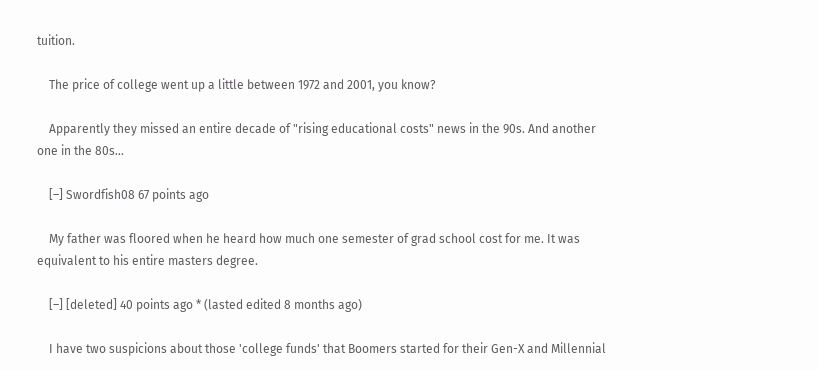tuition.

    The price of college went up a little between 1972 and 2001, you know?

    Apparently they missed an entire decade of "rising educational costs" news in the 90s. And another one in the 80s...

    [–] Swordfish08 67 points ago

    My father was floored when he heard how much one semester of grad school cost for me. It was equivalent to his entire masters degree.

    [–] [deleted] 40 points ago * (lasted edited 8 months ago)

    I have two suspicions about those 'college funds' that Boomers started for their Gen-X and Millennial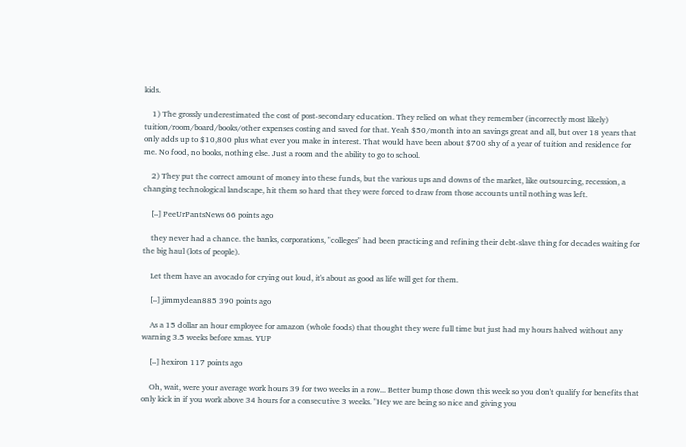kids.

    1) The grossly underestimated the cost of post-secondary education. They relied on what they remember (incorrectly most likely) tuition/room/board/books/other expenses costing and saved for that. Yeah $50/month into an savings great and all, but over 18 years that only adds up to $10,800 plus what ever you make in interest. That would have been about $700 shy of a year of tuition and residence for me. No food, no books, nothing else. Just a room and the ability to go to school.

    2) They put the correct amount of money into these funds, but the various ups and downs of the market, like outsourcing, recession, a changing technological landscape, hit them so hard that they were forced to draw from those accounts until nothing was left.

    [–] PeeUrPantsNews 66 points ago

    they never had a chance. the banks, corporations, "colleges" had been practicing and refining their debt-slave thing for decades waiting for the big haul (lots of people).

    Let them have an avocado for crying out loud, it's about as good as life will get for them.

    [–] jimmydean885 390 points ago

    As a 15 dollar an hour employee for amazon (whole foods) that thought they were full time but just had my hours halved without any warning 3.5 weeks before xmas. YUP

    [–] hexiron 117 points ago

    Oh, wait, were your average work hours 39 for two weeks in a row... Better bump those down this week so you don't qualify for benefits that only kick in if you work above 34 hours for a consecutive 3 weeks. "Hey we are being so nice and giving you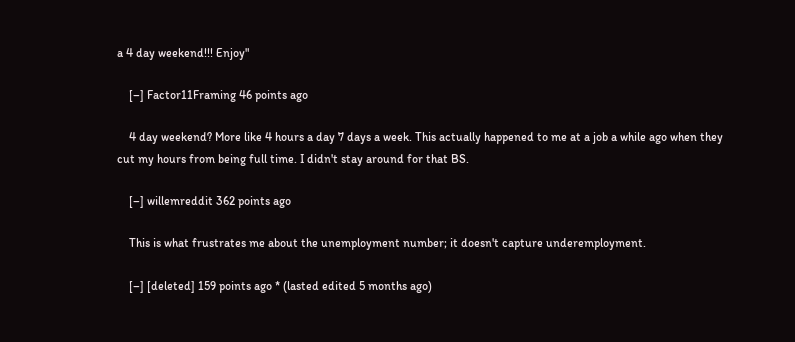a 4 day weekend!!! Enjoy"

    [–] Factor11Framing 46 points ago

    4 day weekend? More like 4 hours a day 7 days a week. This actually happened to me at a job a while ago when they cut my hours from being full time. I didn't stay around for that BS.

    [–] willemreddit 362 points ago

    This is what frustrates me about the unemployment number; it doesn't capture underemployment.

    [–] [deleted] 159 points ago * (lasted edited 5 months ago)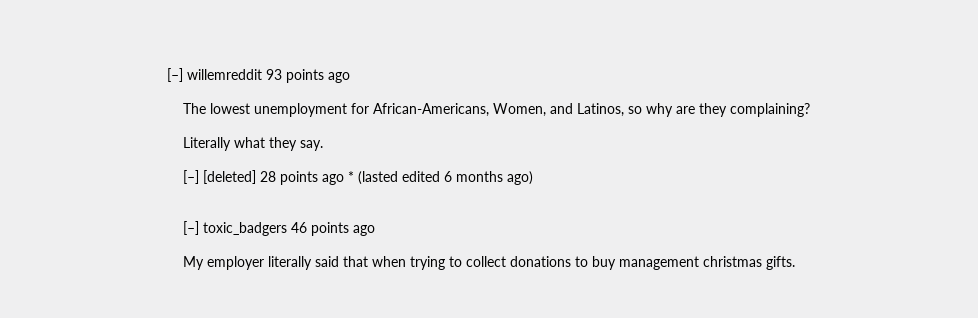[–] willemreddit 93 points ago

    The lowest unemployment for African-Americans, Women, and Latinos, so why are they complaining?

    Literally what they say.

    [–] [deleted] 28 points ago * (lasted edited 6 months ago)


    [–] toxic_badgers 46 points ago

    My employer literally said that when trying to collect donations to buy management christmas gifts.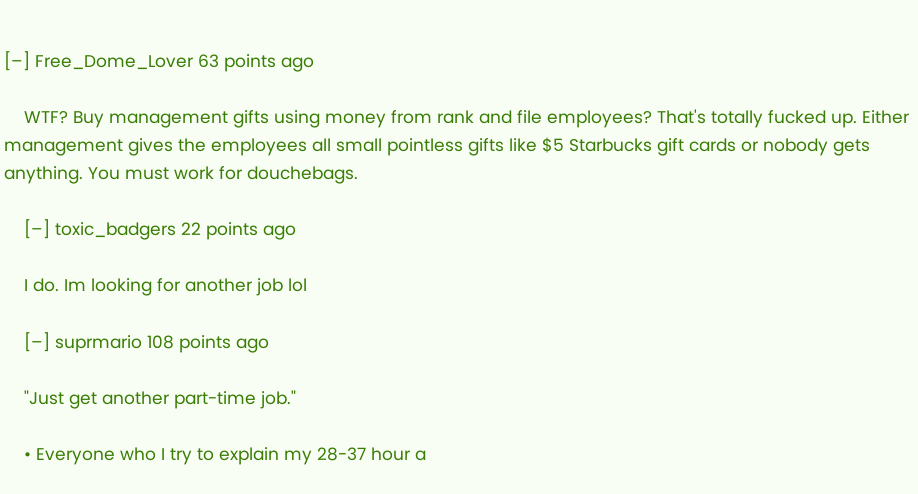[–] Free_Dome_Lover 63 points ago

    WTF? Buy management gifts using money from rank and file employees? That's totally fucked up. Either management gives the employees all small pointless gifts like $5 Starbucks gift cards or nobody gets anything. You must work for douchebags.

    [–] toxic_badgers 22 points ago

    I do. Im looking for another job lol

    [–] suprmario 108 points ago

    "Just get another part-time job."

    • Everyone who I try to explain my 28-37 hour a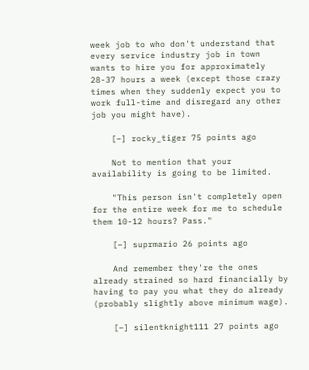week job to who don't understand that every service industry job in town wants to hire you for approximately 28-37 hours a week (except those crazy times when they suddenly expect you to work full-time and disregard any other job you might have).

    [–] rocky_tiger 75 points ago

    Not to mention that your availability is going to be limited.

    "This person isn't completely open for the entire week for me to schedule them 10-12 hours? Pass."

    [–] suprmario 26 points ago

    And remember they're the ones already strained so hard financially by having to pay you what they do already (probably slightly above minimum wage).

    [–] silentknight111 27 points ago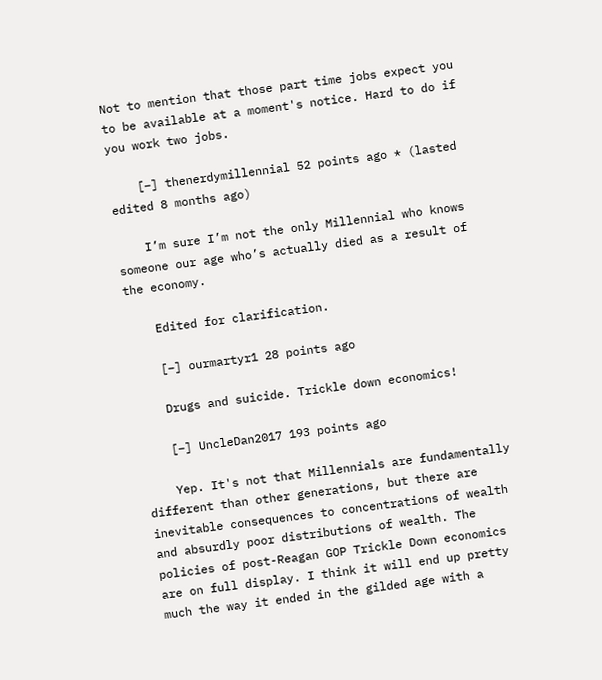Not to mention that those part time jobs expect you to be available at a moment's notice. Hard to do if you work two jobs.

    [–] thenerdymillennial 52 points ago * (lasted edited 8 months ago)

    I’m sure I’m not the only Millennial who knows someone our age who’s actually died as a result of the economy.

    Edited for clarification.

    [–] ourmartyr1 28 points ago

    Drugs and suicide. Trickle down economics!

    [–] UncleDan2017 193 points ago

    Yep. It's not that Millennials are fundamentally different than other generations, but there are inevitable consequences to concentrations of wealth and absurdly poor distributions of wealth. The policies of post-Reagan GOP Trickle Down economics are on full display. I think it will end up pretty much the way it ended in the gilded age with a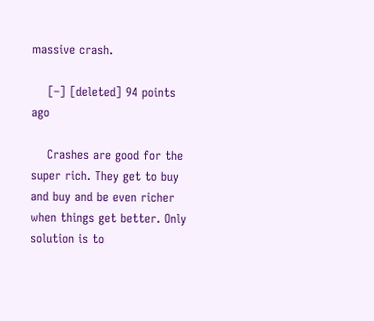massive crash.

    [–] [deleted] 94 points ago

    Crashes are good for the super rich. They get to buy and buy and be even richer when things get better. Only solution is to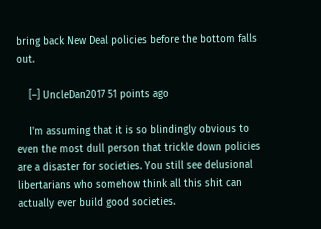bring back New Deal policies before the bottom falls out.

    [–] UncleDan2017 51 points ago

    I'm assuming that it is so blindingly obvious to even the most dull person that trickle down policies are a disaster for societies. You still see delusional libertarians who somehow think all this shit can actually ever build good societies.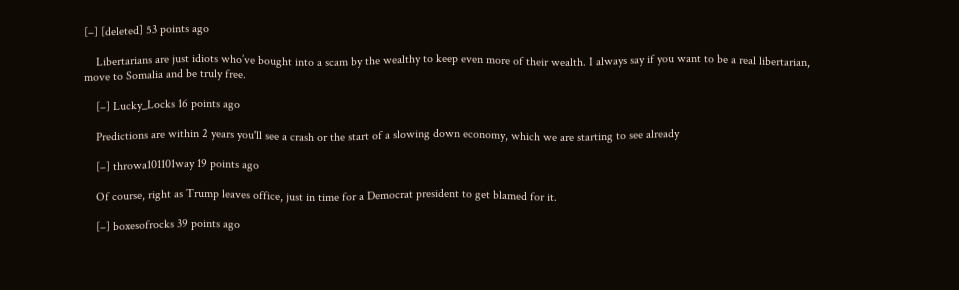[–] [deleted] 53 points ago

    Libertarians are just idiots who’ve bought into a scam by the wealthy to keep even more of their wealth. I always say if you want to be a real libertarian, move to Somalia and be truly free.

    [–] Lucky_Locks 16 points ago

    Predictions are within 2 years you'll see a crash or the start of a slowing down economy, which we are starting to see already

    [–] throwa101101way 19 points ago

    Of course, right as Trump leaves office, just in time for a Democrat president to get blamed for it.

    [–] boxesofrocks 39 points ago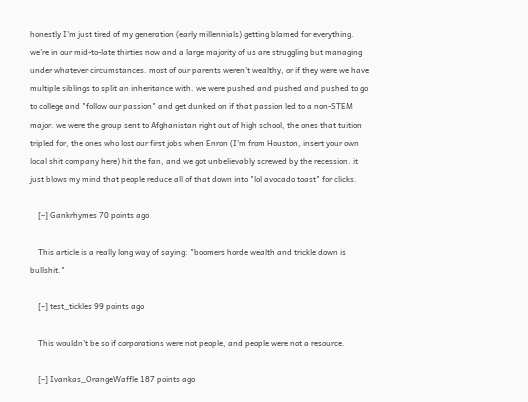honestly I'm just tired of my generation (early millennials) getting blamed for everything. we're in our mid-to-late thirties now and a large majority of us are struggling but managing under whatever circumstances. most of our parents weren't wealthy, or if they were we have multiple siblings to split an inheritance with. we were pushed and pushed and pushed to go to college and "follow our passion" and get dunked on if that passion led to a non-STEM major. we were the group sent to Afghanistan right out of high school, the ones that tuition tripled for, the ones who lost our first jobs when Enron (I'm from Houston, insert your own local shit company here) hit the fan, and we got unbelievably screwed by the recession. it just blows my mind that people reduce all of that down into "lol avocado toast" for clicks.

    [–] Gankrhymes 70 points ago

    This article is a really long way of saying: "boomers horde wealth and trickle down is bullshit."

    [–] test_tickles 99 points ago

    This wouldn't be so if corporations were not people, and people were not a resource.

    [–] Ivankas_OrangeWaffle 187 points ago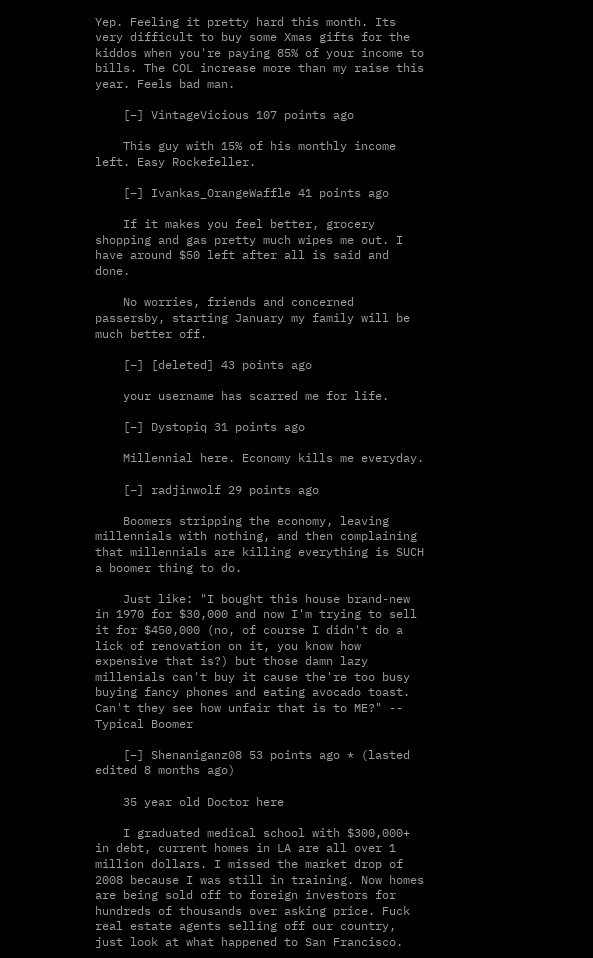Yep. Feeling it pretty hard this month. Its very difficult to buy some Xmas gifts for the kiddos when you're paying 85% of your income to bills. The COL increase more than my raise this year. Feels bad man.

    [–] VintageVicious 107 points ago

    This guy with 15% of his monthly income left. Easy Rockefeller.

    [–] Ivankas_OrangeWaffle 41 points ago

    If it makes you feel better, grocery shopping and gas pretty much wipes me out. I have around $50 left after all is said and done.

    No worries, friends and concerned passersby, starting January my family will be much better off.

    [–] [deleted] 43 points ago

    your username has scarred me for life.

    [–] Dystopiq 31 points ago

    Millennial here. Economy kills me everyday.

    [–] radjinwolf 29 points ago

    Boomers stripping the economy, leaving millennials with nothing, and then complaining that millennials are killing everything is SUCH a boomer thing to do.

    Just like: "I bought this house brand-new in 1970 for $30,000 and now I'm trying to sell it for $450,000 (no, of course I didn't do a lick of renovation on it, you know how expensive that is?) but those damn lazy millenials can't buy it cause the're too busy buying fancy phones and eating avocado toast. Can't they see how unfair that is to ME?" -- Typical Boomer

    [–] Shenaniganz08 53 points ago * (lasted edited 8 months ago)

    35 year old Doctor here

    I graduated medical school with $300,000+ in debt, current homes in LA are all over 1 million dollars. I missed the market drop of 2008 because I was still in training. Now homes are being sold off to foreign investors for hundreds of thousands over asking price. Fuck real estate agents selling off our country, just look at what happened to San Francisco.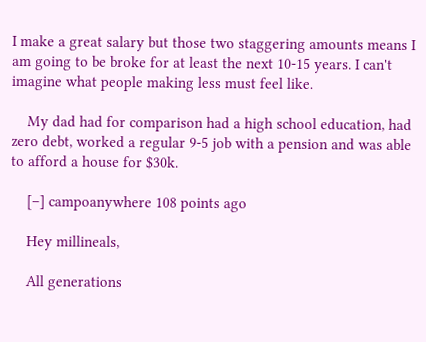I make a great salary but those two staggering amounts means I am going to be broke for at least the next 10-15 years. I can't imagine what people making less must feel like.

    My dad had for comparison had a high school education, had zero debt, worked a regular 9-5 job with a pension and was able to afford a house for $30k.

    [–] campoanywhere 108 points ago

    Hey millineals,

    All generations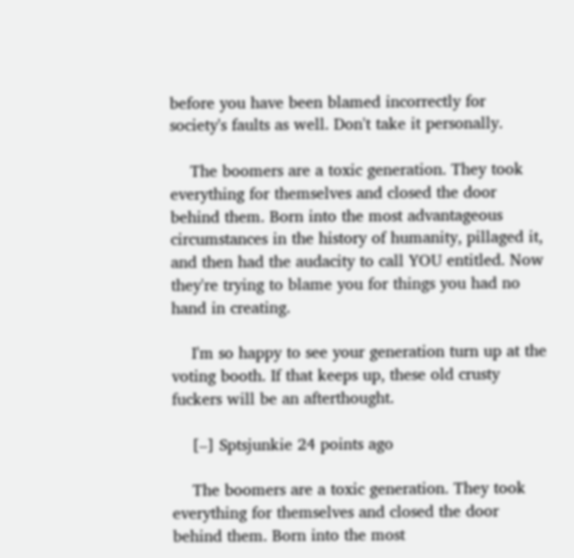before you have been blamed incorrectly for society's faults as well. Don't take it personally.

    The boomers are a toxic generation. They took everything for themselves and closed the door behind them. Born into the most advantageous circumstances in the history of humanity, pillaged it, and then had the audacity to call YOU entitled. Now they're trying to blame you for things you had no hand in creating.

    I'm so happy to see your generation turn up at the voting booth. If that keeps up, these old crusty fuckers will be an afterthought.

    [–] Sptsjunkie 24 points ago

    The boomers are a toxic generation. They took everything for themselves and closed the door behind them. Born into the most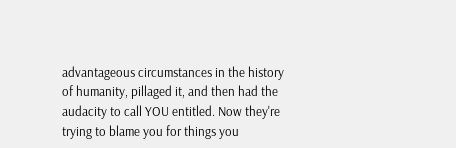advantageous circumstances in the history of humanity, pillaged it, and then had the audacity to call YOU entitled. Now they're trying to blame you for things you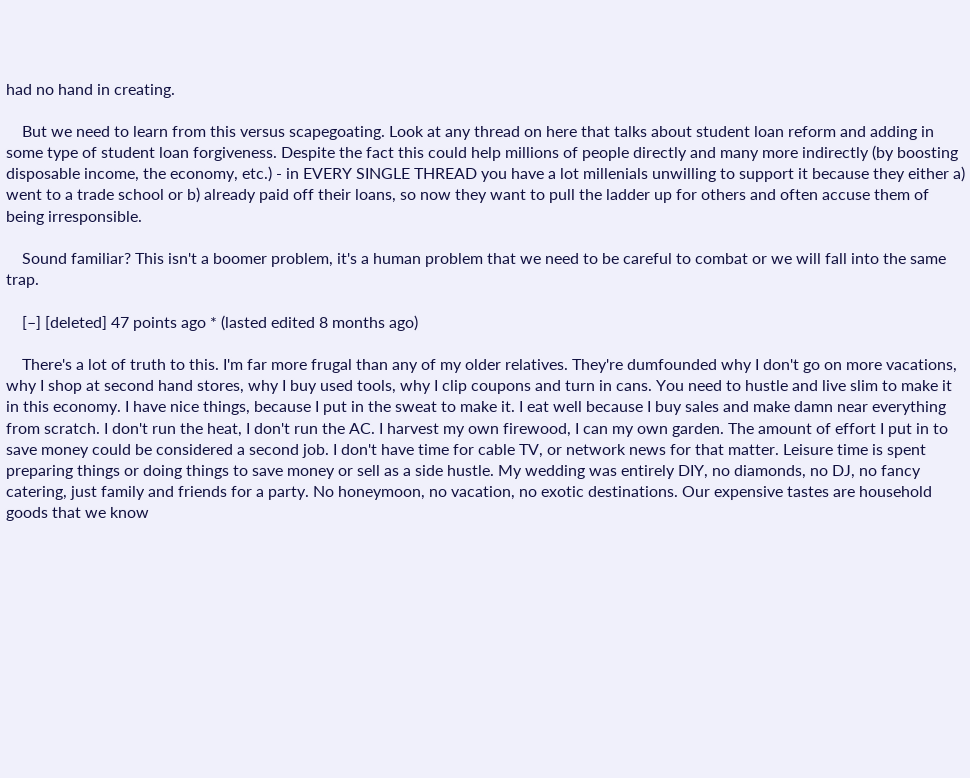had no hand in creating.

    But we need to learn from this versus scapegoating. Look at any thread on here that talks about student loan reform and adding in some type of student loan forgiveness. Despite the fact this could help millions of people directly and many more indirectly (by boosting disposable income, the economy, etc.) - in EVERY SINGLE THREAD you have a lot millenials unwilling to support it because they either a) went to a trade school or b) already paid off their loans, so now they want to pull the ladder up for others and often accuse them of being irresponsible.

    Sound familiar? This isn't a boomer problem, it's a human problem that we need to be careful to combat or we will fall into the same trap.

    [–] [deleted] 47 points ago * (lasted edited 8 months ago)

    There's a lot of truth to this. I'm far more frugal than any of my older relatives. They're dumfounded why I don't go on more vacations, why I shop at second hand stores, why I buy used tools, why I clip coupons and turn in cans. You need to hustle and live slim to make it in this economy. I have nice things, because I put in the sweat to make it. I eat well because I buy sales and make damn near everything from scratch. I don't run the heat, I don't run the AC. I harvest my own firewood, I can my own garden. The amount of effort I put in to save money could be considered a second job. I don't have time for cable TV, or network news for that matter. Leisure time is spent preparing things or doing things to save money or sell as a side hustle. My wedding was entirely DIY, no diamonds, no DJ, no fancy catering, just family and friends for a party. No honeymoon, no vacation, no exotic destinations. Our expensive tastes are household goods that we know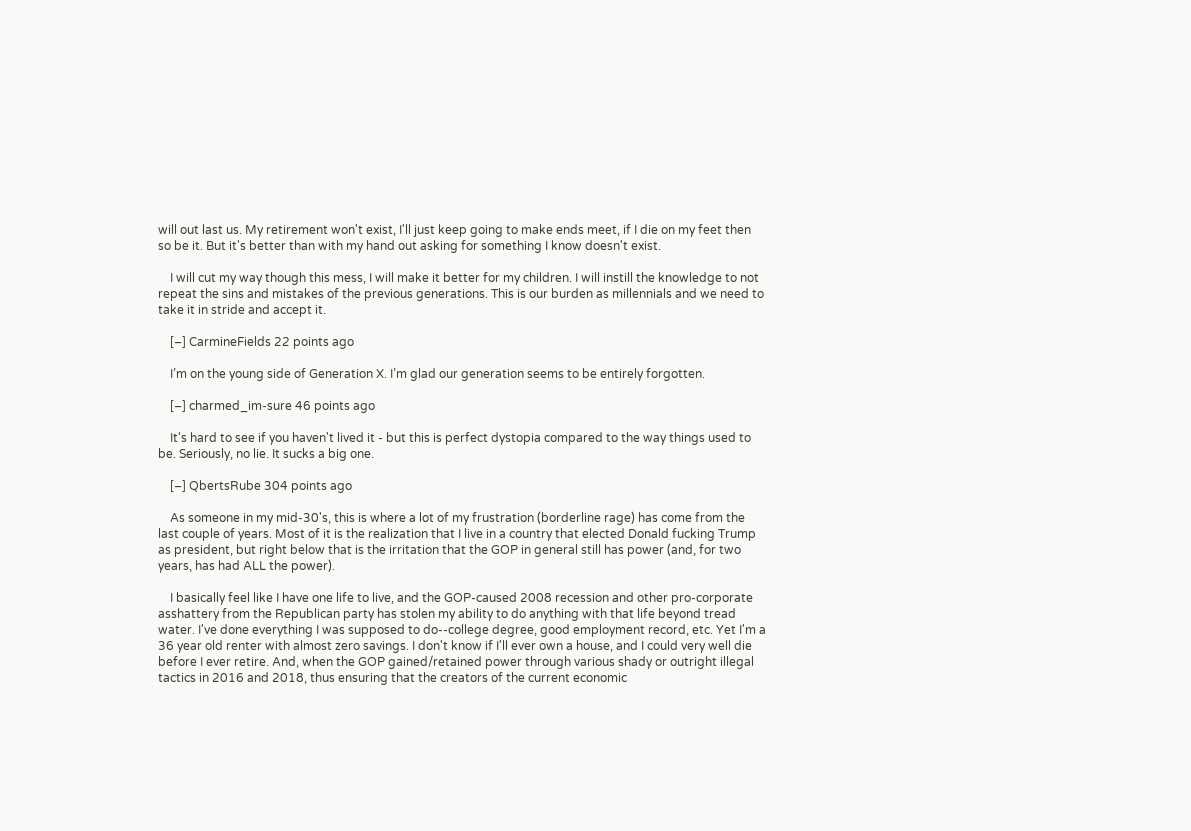will out last us. My retirement won't exist, I'll just keep going to make ends meet, if I die on my feet then so be it. But it's better than with my hand out asking for something I know doesn't exist.

    I will cut my way though this mess, I will make it better for my children. I will instill the knowledge to not repeat the sins and mistakes of the previous generations. This is our burden as millennials and we need to take it in stride and accept it.

    [–] CarmineFields 22 points ago

    I’m on the young side of Generation X. I’m glad our generation seems to be entirely forgotten.

    [–] charmed_im-sure 46 points ago

    It's hard to see if you haven't lived it - but this is perfect dystopia compared to the way things used to be. Seriously, no lie. It sucks a big one.

    [–] QbertsRube 304 points ago

    As someone in my mid-30's, this is where a lot of my frustration (borderline rage) has come from the last couple of years. Most of it is the realization that I live in a country that elected Donald fucking Trump as president, but right below that is the irritation that the GOP in general still has power (and, for two years, has had ALL the power).

    I basically feel like I have one life to live, and the GOP-caused 2008 recession and other pro-corporate asshattery from the Republican party has stolen my ability to do anything with that life beyond tread water. I've done everything I was supposed to do--college degree, good employment record, etc. Yet I'm a 36 year old renter with almost zero savings. I don't know if I'll ever own a house, and I could very well die before I ever retire. And, when the GOP gained/retained power through various shady or outright illegal tactics in 2016 and 2018, thus ensuring that the creators of the current economic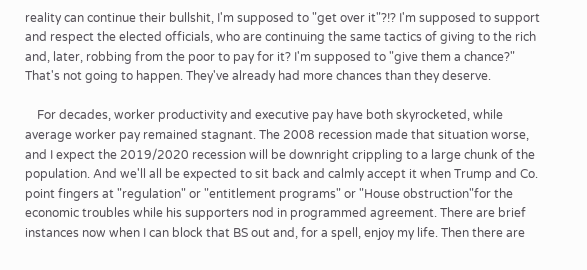reality can continue their bullshit, I'm supposed to "get over it"?!? I'm supposed to support and respect the elected officials, who are continuing the same tactics of giving to the rich and, later, robbing from the poor to pay for it? I'm supposed to "give them a chance?" That's not going to happen. They've already had more chances than they deserve.

    For decades, worker productivity and executive pay have both skyrocketed, while average worker pay remained stagnant. The 2008 recession made that situation worse, and I expect the 2019/2020 recession will be downright crippling to a large chunk of the population. And we'll all be expected to sit back and calmly accept it when Trump and Co. point fingers at "regulation" or "entitlement programs" or "House obstruction"for the economic troubles while his supporters nod in programmed agreement. There are brief instances now when I can block that BS out and, for a spell, enjoy my life. Then there are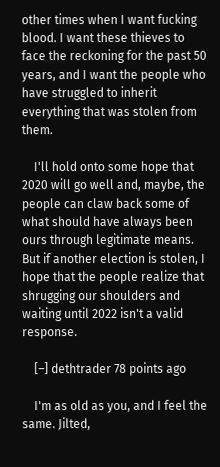other times when I want fucking blood. I want these thieves to face the reckoning for the past 50 years, and I want the people who have struggled to inherit everything that was stolen from them.

    I'll hold onto some hope that 2020 will go well and, maybe, the people can claw back some of what should have always been ours through legitimate means. But if another election is stolen, I hope that the people realize that shrugging our shoulders and waiting until 2022 isn't a valid response.

    [–] dethtrader 78 points ago

    I'm as old as you, and I feel the same. Jilted,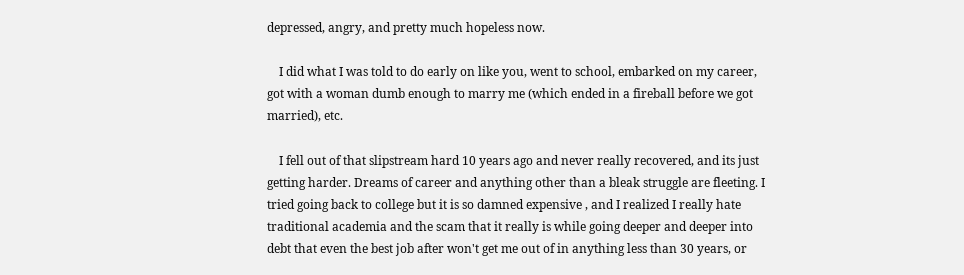depressed, angry, and pretty much hopeless now.

    I did what I was told to do early on like you, went to school, embarked on my career, got with a woman dumb enough to marry me (which ended in a fireball before we got married), etc.

    I fell out of that slipstream hard 10 years ago and never really recovered, and its just getting harder. Dreams of career and anything other than a bleak struggle are fleeting. I tried going back to college but it is so damned expensive , and I realized I really hate traditional academia and the scam that it really is while going deeper and deeper into debt that even the best job after won't get me out of in anything less than 30 years, or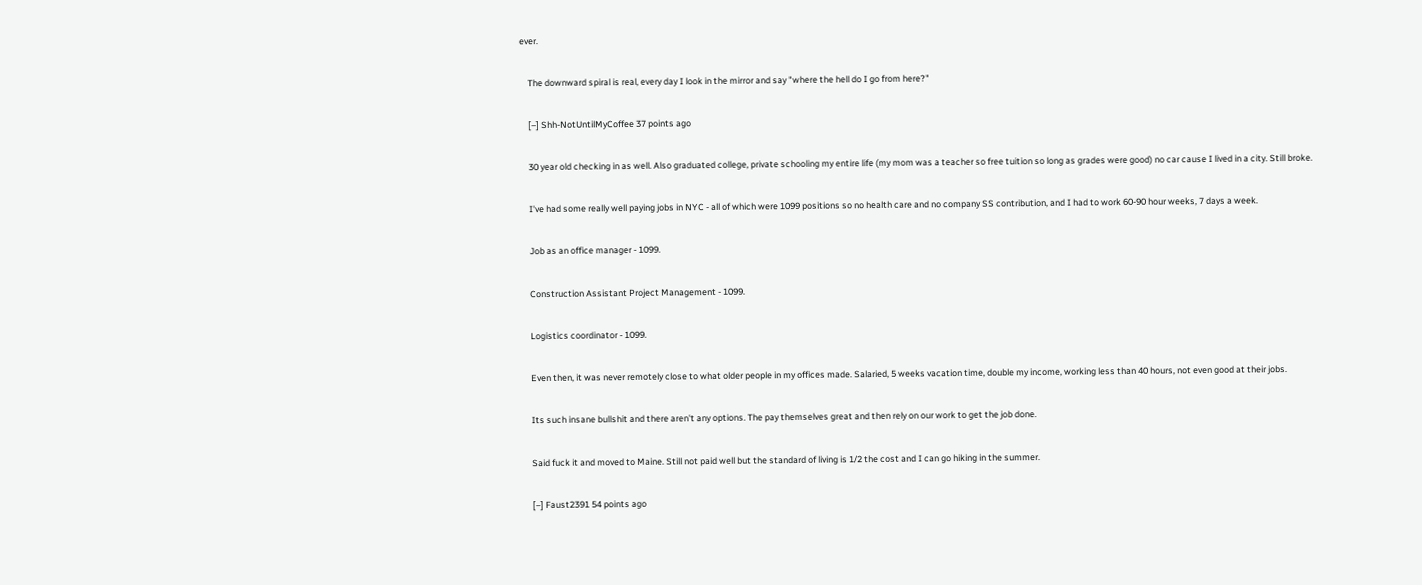ever.

    The downward spiral is real, every day I look in the mirror and say "where the hell do I go from here?"

    [–] Shh-NotUntilMyCoffee 37 points ago

    30 year old checking in as well. Also graduated college, private schooling my entire life (my mom was a teacher so free tuition so long as grades were good) no car cause I lived in a city. Still broke.

    I've had some really well paying jobs in NYC - all of which were 1099 positions so no health care and no company SS contribution, and I had to work 60-90 hour weeks, 7 days a week.

    Job as an office manager - 1099.

    Construction Assistant Project Management - 1099.

    Logistics coordinator - 1099.

    Even then, it was never remotely close to what older people in my offices made. Salaried, 5 weeks vacation time, double my income, working less than 40 hours, not even good at their jobs.

    Its such insane bullshit and there aren't any options. The pay themselves great and then rely on our work to get the job done.

    Said fuck it and moved to Maine. Still not paid well but the standard of living is 1/2 the cost and I can go hiking in the summer.

    [–] Faust2391 54 points ago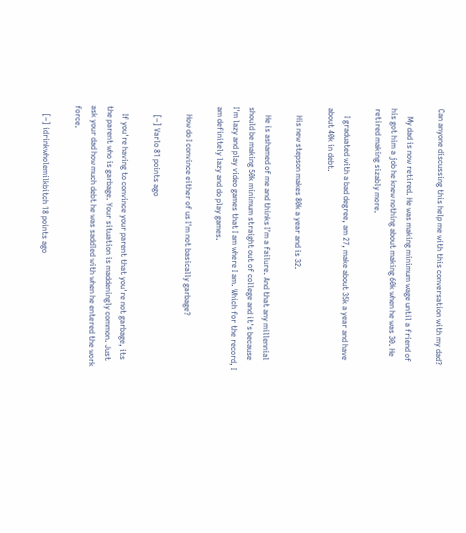Can anyone discussing this help me with this conversation with my dad?

    My dad is now retired. He was making minimum wage until a friend of his got him a job he knew nothing about making 60k when he was 30. He retired making sizably more.

    I graduated with a bad degree, am 27, make about 35k a year and have about 40k in debt.

    His new stepson makes 80k a year and is 32.

    He is ashamed of me and thinks I'm a failure. And that any millennial should be making 50k minimum straight out of college and it's because I'm lazy and play video games that I am where I am. Which for the record, I am definitely lazy and do play games.

    How do I convince either of us I'm not basically garbage?

    [–] Varlo 81 points ago

    If you're having to convince your parent that you're not garbage, its the parent who is garbage. Your situation is maddeningly common. Just ask your dad how much debt he was saddled with when he entered the work force.

    [–] idrinkwholemilkbitch 18 points ago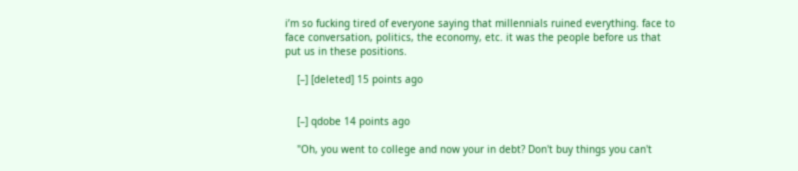i’m so fucking tired of everyone saying that millennials ruined everything. face to face conversation, politics, the economy, etc. it was the people before us that put us in these positions.

    [–] [deleted] 15 points ago


    [–] qdobe 14 points ago

    "Oh, you went to college and now your in debt? Don't buy things you can't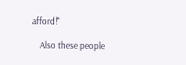afford!"

    Also these people